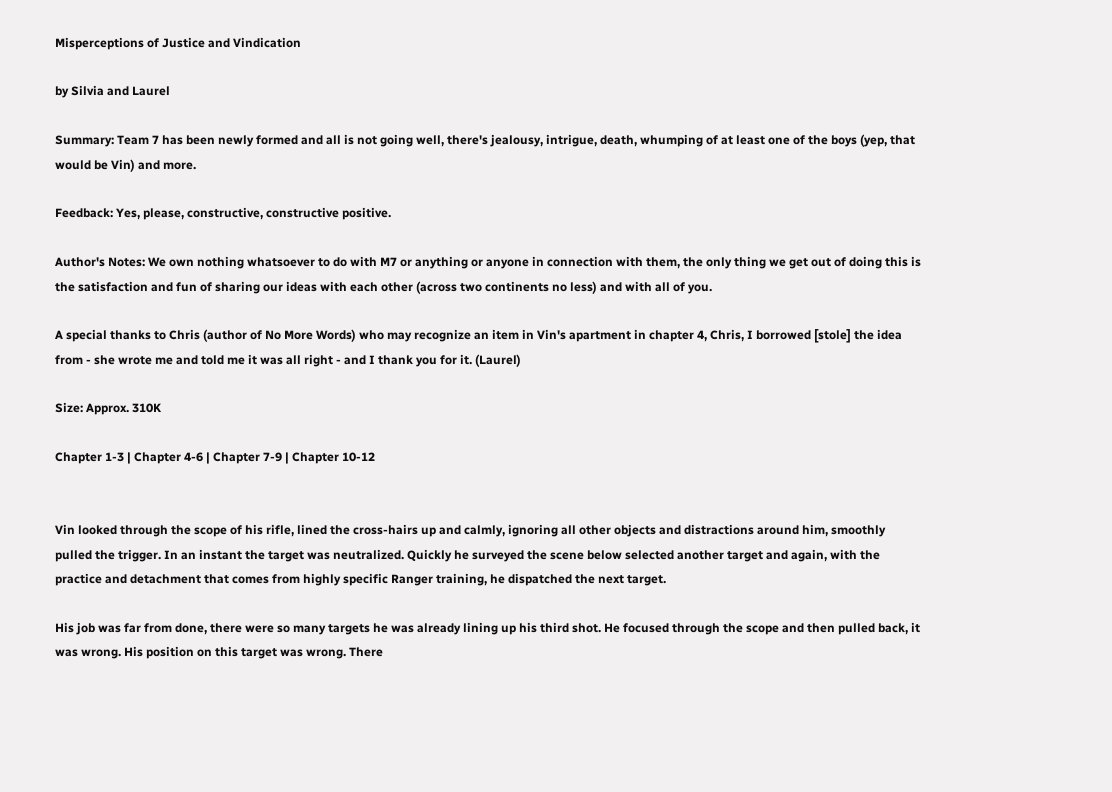Misperceptions of Justice and Vindication

by Silvia and Laurel

Summary: Team 7 has been newly formed and all is not going well, there's jealousy, intrigue, death, whumping of at least one of the boys (yep, that would be Vin) and more.

Feedback: Yes, please, constructive, constructive positive.

Author's Notes: We own nothing whatsoever to do with M7 or anything or anyone in connection with them, the only thing we get out of doing this is the satisfaction and fun of sharing our ideas with each other (across two continents no less) and with all of you.

A special thanks to Chris (author of No More Words) who may recognize an item in Vin's apartment in chapter 4, Chris, I borrowed [stole] the idea from - she wrote me and told me it was all right - and I thank you for it. (Laurel)

Size: Approx. 310K

Chapter 1-3 | Chapter 4-6 | Chapter 7-9 | Chapter 10-12


Vin looked through the scope of his rifle, lined the cross-hairs up and calmly, ignoring all other objects and distractions around him, smoothly pulled the trigger. In an instant the target was neutralized. Quickly he surveyed the scene below selected another target and again, with the practice and detachment that comes from highly specific Ranger training, he dispatched the next target.

His job was far from done, there were so many targets he was already lining up his third shot. He focused through the scope and then pulled back, it was wrong. His position on this target was wrong. There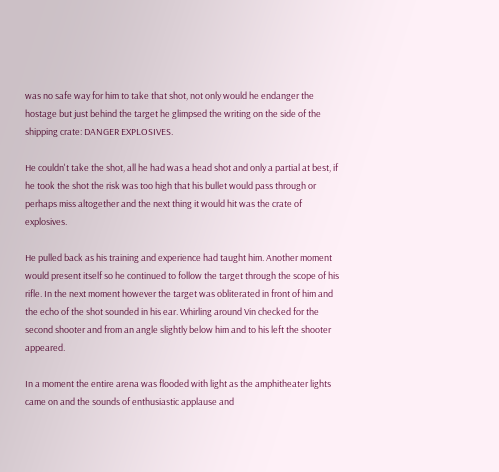was no safe way for him to take that shot, not only would he endanger the hostage but just behind the target he glimpsed the writing on the side of the shipping crate: DANGER EXPLOSIVES.

He couldn't take the shot, all he had was a head shot and only a partial at best, if he took the shot the risk was too high that his bullet would pass through or perhaps miss altogether and the next thing it would hit was the crate of explosives.

He pulled back as his training and experience had taught him. Another moment would present itself so he continued to follow the target through the scope of his rifle. In the next moment however the target was obliterated in front of him and the echo of the shot sounded in his ear. Whirling around Vin checked for the second shooter and from an angle slightly below him and to his left the shooter appeared.

In a moment the entire arena was flooded with light as the amphitheater lights came on and the sounds of enthusiastic applause and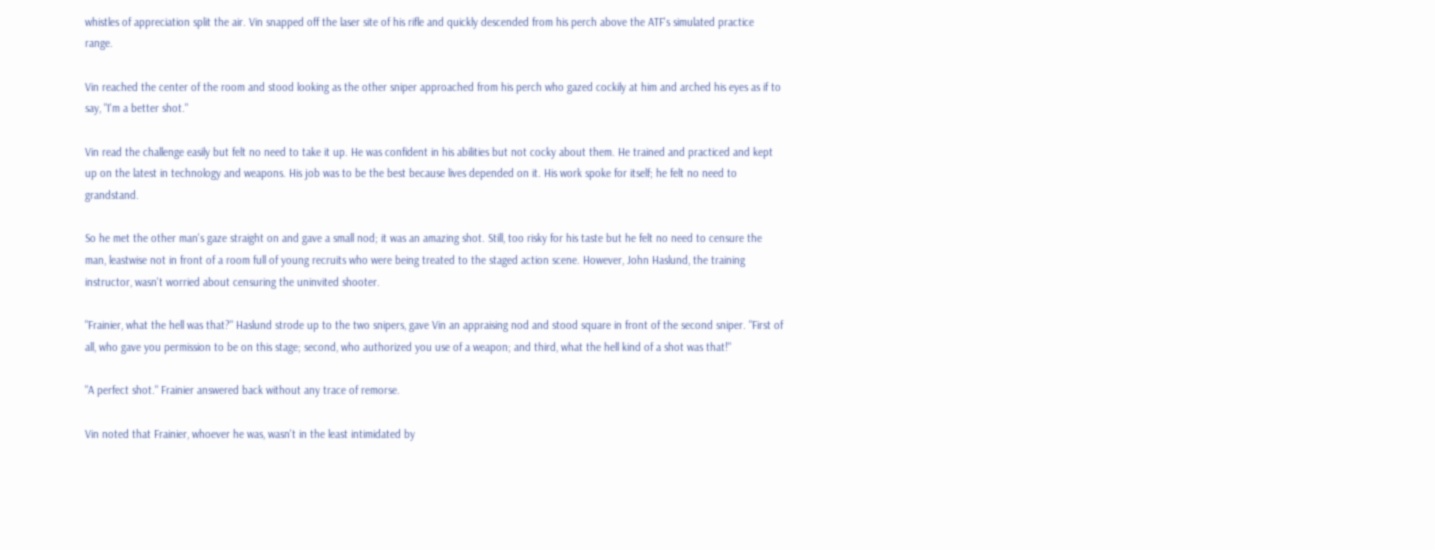whistles of appreciation split the air. Vin snapped off the laser site of his rifle and quickly descended from his perch above the ATF's simulated practice range.

Vin reached the center of the room and stood looking as the other sniper approached from his perch who gazed cockily at him and arched his eyes as if to say, "I'm a better shot."

Vin read the challenge easily but felt no need to take it up. He was confident in his abilities but not cocky about them. He trained and practiced and kept up on the latest in technology and weapons. His job was to be the best because lives depended on it. His work spoke for itself; he felt no need to grandstand.

So he met the other man's gaze straight on and gave a small nod; it was an amazing shot. Still, too risky for his taste but he felt no need to censure the man, leastwise not in front of a room full of young recruits who were being treated to the staged action scene. However, John Haslund, the training instructor, wasn't worried about censuring the uninvited shooter.

"Frainier, what the hell was that?" Haslund strode up to the two snipers, gave Vin an appraising nod and stood square in front of the second sniper. "First of all, who gave you permission to be on this stage; second, who authorized you use of a weapon; and third, what the hell kind of a shot was that!"

"A perfect shot." Frainier answered back without any trace of remorse.

Vin noted that Frainier, whoever he was, wasn't in the least intimidated by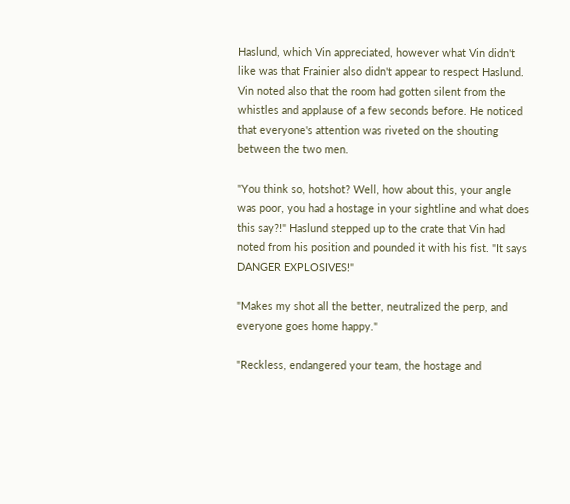Haslund, which Vin appreciated, however what Vin didn't like was that Frainier also didn't appear to respect Haslund. Vin noted also that the room had gotten silent from the whistles and applause of a few seconds before. He noticed that everyone's attention was riveted on the shouting between the two men.

"You think so, hotshot? Well, how about this, your angle was poor, you had a hostage in your sightline and what does this say?!" Haslund stepped up to the crate that Vin had noted from his position and pounded it with his fist. "It says DANGER EXPLOSIVES!"

"Makes my shot all the better, neutralized the perp, and everyone goes home happy."

"Reckless, endangered your team, the hostage and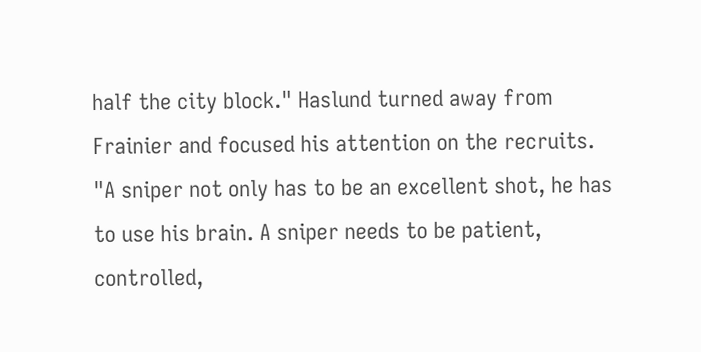half the city block." Haslund turned away from Frainier and focused his attention on the recruits. "A sniper not only has to be an excellent shot, he has to use his brain. A sniper needs to be patient, controlled,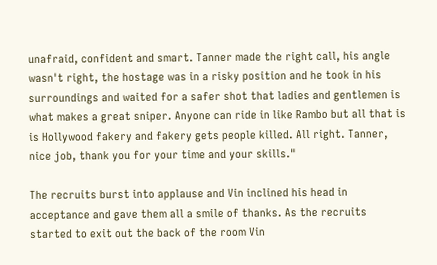unafraid, confident and smart. Tanner made the right call, his angle wasn't right, the hostage was in a risky position and he took in his surroundings and waited for a safer shot that ladies and gentlemen is what makes a great sniper. Anyone can ride in like Rambo but all that is is Hollywood fakery and fakery gets people killed. All right. Tanner, nice job, thank you for your time and your skills."

The recruits burst into applause and Vin inclined his head in acceptance and gave them all a smile of thanks. As the recruits started to exit out the back of the room Vin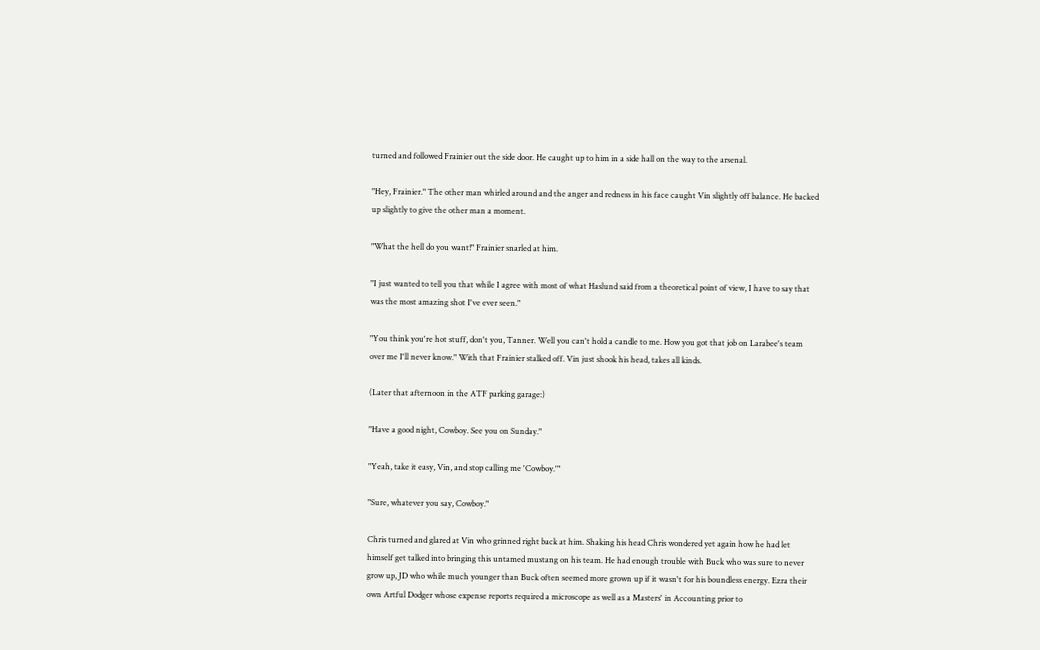turned and followed Frainier out the side door. He caught up to him in a side hall on the way to the arsenal.

"Hey, Frainier." The other man whirled around and the anger and redness in his face caught Vin slightly off balance. He backed up slightly to give the other man a moment.

"What the hell do you want!" Frainier snarled at him.

"I just wanted to tell you that while I agree with most of what Haslund said from a theoretical point of view, I have to say that was the most amazing shot I've ever seen."

"You think you're hot stuff, don't you, Tanner. Well you can't hold a candle to me. How you got that job on Larabee's team over me I'll never know." With that Frainier stalked off. Vin just shook his head, takes all kinds.

(Later that afternoon in the ATF parking garage:)

"Have a good night, Cowboy. See you on Sunday."

"Yeah, take it easy, Vin, and stop calling me 'Cowboy.'"

"Sure, whatever you say, Cowboy."

Chris turned and glared at Vin who grinned right back at him. Shaking his head Chris wondered yet again how he had let himself get talked into bringing this untamed mustang on his team. He had enough trouble with Buck who was sure to never grow up, JD who while much younger than Buck often seemed more grown up if it wasn't for his boundless energy. Ezra their own Artful Dodger whose expense reports required a microscope as well as a Masters' in Accounting prior to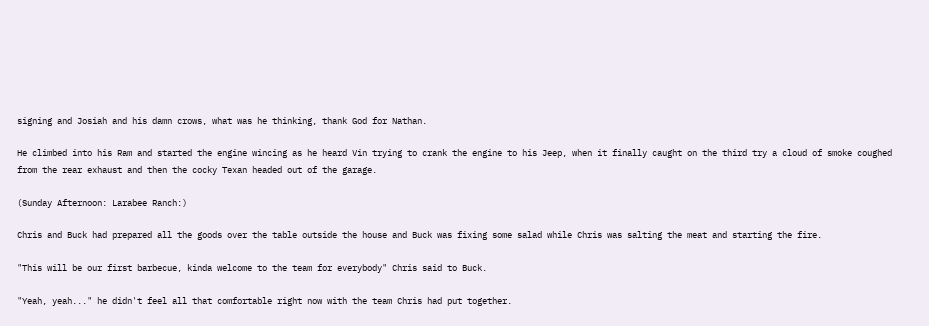signing and Josiah and his damn crows, what was he thinking, thank God for Nathan.

He climbed into his Ram and started the engine wincing as he heard Vin trying to crank the engine to his Jeep, when it finally caught on the third try a cloud of smoke coughed from the rear exhaust and then the cocky Texan headed out of the garage.

(Sunday Afternoon: Larabee Ranch:)

Chris and Buck had prepared all the goods over the table outside the house and Buck was fixing some salad while Chris was salting the meat and starting the fire.

"This will be our first barbecue, kinda welcome to the team for everybody" Chris said to Buck.

"Yeah, yeah..." he didn't feel all that comfortable right now with the team Chris had put together.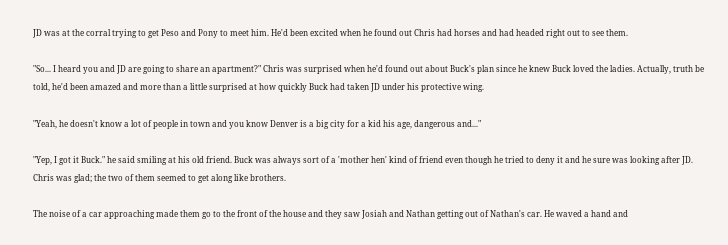JD was at the corral trying to get Peso and Pony to meet him. He'd been excited when he found out Chris had horses and had headed right out to see them.

"So... I heard you and JD are going to share an apartment?" Chris was surprised when he'd found out about Buck's plan since he knew Buck loved the ladies. Actually, truth be told, he'd been amazed and more than a little surprised at how quickly Buck had taken JD under his protective wing.

"Yeah, he doesn't know a lot of people in town and you know Denver is a big city for a kid his age, dangerous and..."

"Yep, I got it Buck." he said smiling at his old friend. Buck was always sort of a 'mother hen' kind of friend even though he tried to deny it and he sure was looking after JD. Chris was glad; the two of them seemed to get along like brothers.

The noise of a car approaching made them go to the front of the house and they saw Josiah and Nathan getting out of Nathan's car. He waved a hand and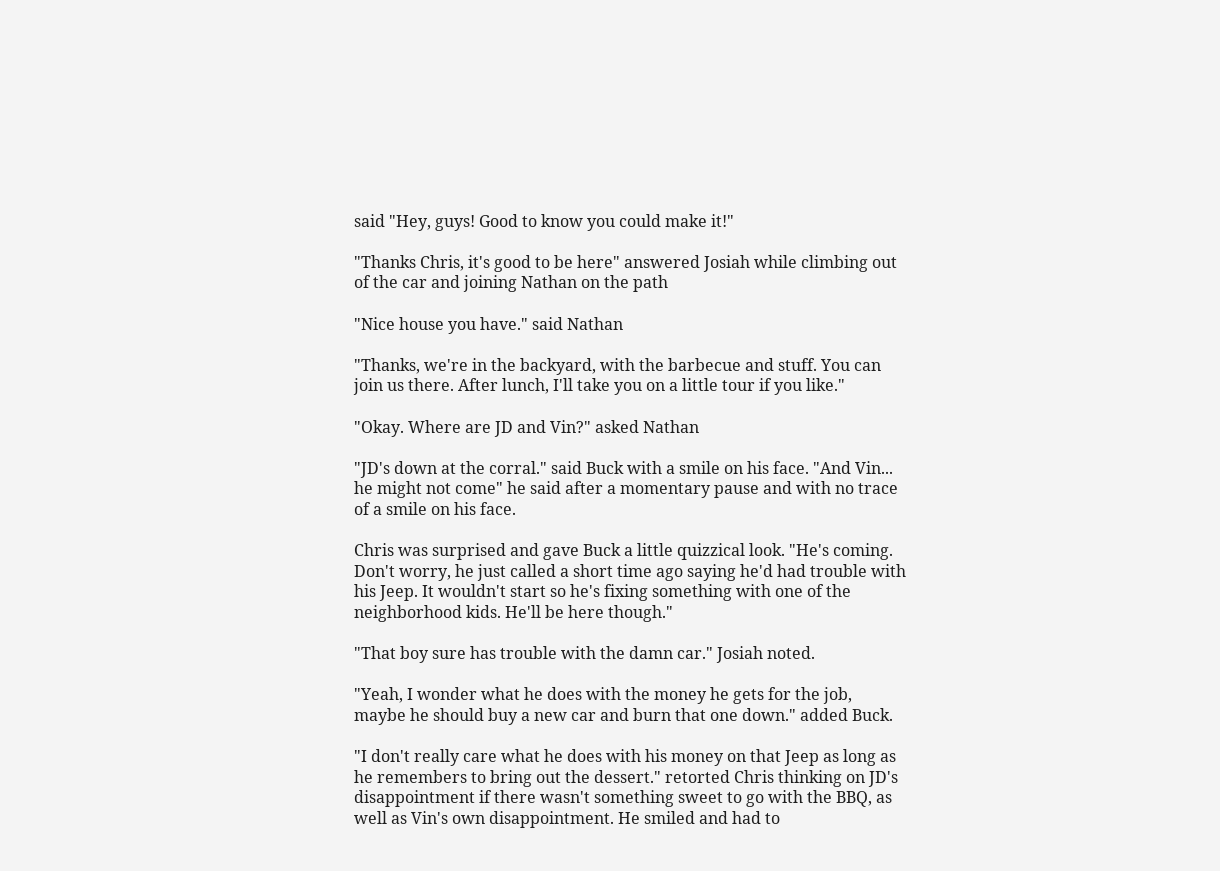said "Hey, guys! Good to know you could make it!"

"Thanks Chris, it's good to be here" answered Josiah while climbing out of the car and joining Nathan on the path

"Nice house you have." said Nathan

"Thanks, we're in the backyard, with the barbecue and stuff. You can join us there. After lunch, I'll take you on a little tour if you like."

"Okay. Where are JD and Vin?" asked Nathan

"JD's down at the corral." said Buck with a smile on his face. "And Vin... he might not come" he said after a momentary pause and with no trace of a smile on his face.

Chris was surprised and gave Buck a little quizzical look. "He's coming. Don't worry, he just called a short time ago saying he'd had trouble with his Jeep. It wouldn't start so he's fixing something with one of the neighborhood kids. He'll be here though."

"That boy sure has trouble with the damn car." Josiah noted.

"Yeah, I wonder what he does with the money he gets for the job, maybe he should buy a new car and burn that one down." added Buck.

"I don't really care what he does with his money on that Jeep as long as he remembers to bring out the dessert." retorted Chris thinking on JD's disappointment if there wasn't something sweet to go with the BBQ, as well as Vin's own disappointment. He smiled and had to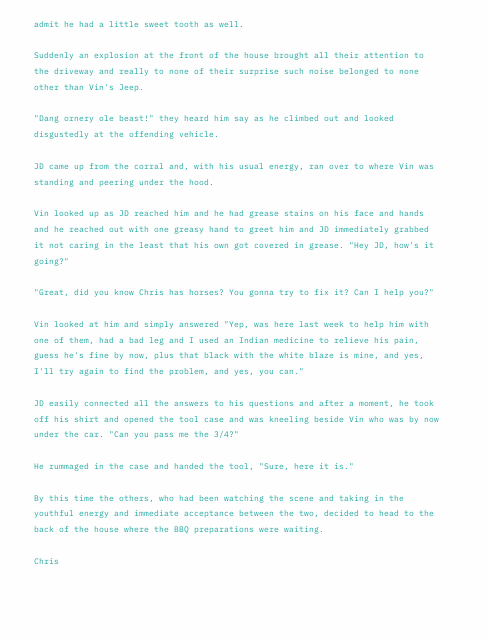admit he had a little sweet tooth as well.

Suddenly an explosion at the front of the house brought all their attention to the driveway and really to none of their surprise such noise belonged to none other than Vin's Jeep.

"Dang ornery ole beast!" they heard him say as he climbed out and looked disgustedly at the offending vehicle.

JD came up from the corral and, with his usual energy, ran over to where Vin was standing and peering under the hood.

Vin looked up as JD reached him and he had grease stains on his face and hands and he reached out with one greasy hand to greet him and JD immediately grabbed it not caring in the least that his own got covered in grease. "Hey JD, how's it going?"

"Great, did you know Chris has horses? You gonna try to fix it? Can I help you?"

Vin looked at him and simply answered "Yep, was here last week to help him with one of them, had a bad leg and I used an Indian medicine to relieve his pain, guess he's fine by now, plus that black with the white blaze is mine, and yes, I'll try again to find the problem, and yes, you can."

JD easily connected all the answers to his questions and after a moment, he took off his shirt and opened the tool case and was kneeling beside Vin who was by now under the car. "Can you pass me the 3/4?"

He rummaged in the case and handed the tool, "Sure, here it is."

By this time the others, who had been watching the scene and taking in the youthful energy and immediate acceptance between the two, decided to head to the back of the house where the BBQ preparations were waiting.

Chris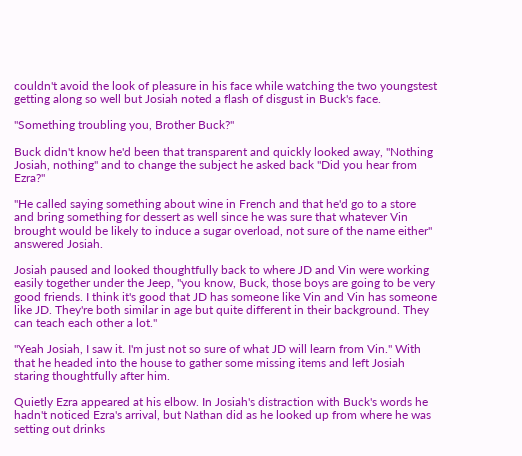couldn't avoid the look of pleasure in his face while watching the two youngstest getting along so well but Josiah noted a flash of disgust in Buck's face.

"Something troubling you, Brother Buck?"

Buck didn't know he'd been that transparent and quickly looked away, "Nothing Josiah, nothing" and to change the subject he asked back "Did you hear from Ezra?"

"He called saying something about wine in French and that he'd go to a store and bring something for dessert as well since he was sure that whatever Vin brought would be likely to induce a sugar overload, not sure of the name either" answered Josiah.

Josiah paused and looked thoughtfully back to where JD and Vin were working easily together under the Jeep, "you know, Buck, those boys are going to be very good friends. I think it's good that JD has someone like Vin and Vin has someone like JD. They're both similar in age but quite different in their background. They can teach each other a lot."

"Yeah Josiah, I saw it. I'm just not so sure of what JD will learn from Vin." With that he headed into the house to gather some missing items and left Josiah staring thoughtfully after him.

Quietly Ezra appeared at his elbow. In Josiah's distraction with Buck's words he hadn't noticed Ezra's arrival, but Nathan did as he looked up from where he was setting out drinks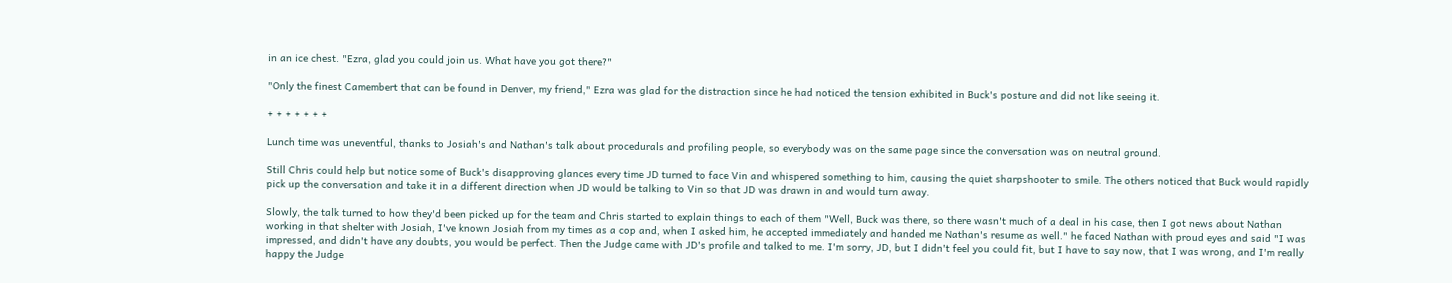in an ice chest. "Ezra, glad you could join us. What have you got there?"

"Only the finest Camembert that can be found in Denver, my friend," Ezra was glad for the distraction since he had noticed the tension exhibited in Buck's posture and did not like seeing it.

+ + + + + + +

Lunch time was uneventful, thanks to Josiah's and Nathan's talk about procedurals and profiling people, so everybody was on the same page since the conversation was on neutral ground.

Still Chris could help but notice some of Buck's disapproving glances every time JD turned to face Vin and whispered something to him, causing the quiet sharpshooter to smile. The others noticed that Buck would rapidly pick up the conversation and take it in a different direction when JD would be talking to Vin so that JD was drawn in and would turn away.

Slowly, the talk turned to how they'd been picked up for the team and Chris started to explain things to each of them "Well, Buck was there, so there wasn't much of a deal in his case, then I got news about Nathan working in that shelter with Josiah, I've known Josiah from my times as a cop and, when I asked him, he accepted immediately and handed me Nathan's resume as well." he faced Nathan with proud eyes and said "I was impressed, and didn't have any doubts, you would be perfect. Then the Judge came with JD's profile and talked to me. I'm sorry, JD, but I didn't feel you could fit, but I have to say now, that I was wrong, and I'm really happy the Judge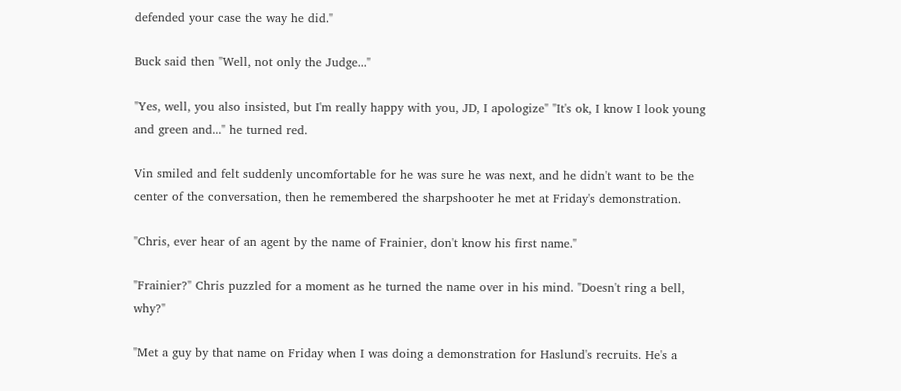defended your case the way he did."

Buck said then "Well, not only the Judge..."

"Yes, well, you also insisted, but I'm really happy with you, JD, I apologize" "It's ok, I know I look young and green and..." he turned red.

Vin smiled and felt suddenly uncomfortable for he was sure he was next, and he didn't want to be the center of the conversation, then he remembered the sharpshooter he met at Friday's demonstration.

"Chris, ever hear of an agent by the name of Frainier, don't know his first name."

"Frainier?" Chris puzzled for a moment as he turned the name over in his mind. "Doesn't ring a bell, why?"

"Met a guy by that name on Friday when I was doing a demonstration for Haslund's recruits. He's a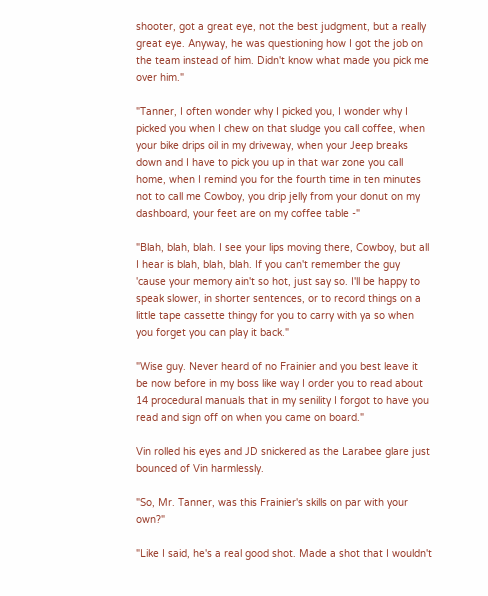shooter, got a great eye, not the best judgment, but a really great eye. Anyway, he was questioning how I got the job on the team instead of him. Didn't know what made you pick me over him."

"Tanner, I often wonder why I picked you, I wonder why I picked you when I chew on that sludge you call coffee, when your bike drips oil in my driveway, when your Jeep breaks down and I have to pick you up in that war zone you call home, when I remind you for the fourth time in ten minutes not to call me Cowboy, you drip jelly from your donut on my dashboard, your feet are on my coffee table -"

"Blah, blah, blah. I see your lips moving there, Cowboy, but all I hear is blah, blah, blah. If you can't remember the guy 'cause your memory ain't so hot, just say so. I'll be happy to speak slower, in shorter sentences, or to record things on a little tape cassette thingy for you to carry with ya so when you forget you can play it back."

"Wise guy. Never heard of no Frainier and you best leave it be now before in my boss like way I order you to read about 14 procedural manuals that in my senility I forgot to have you read and sign off on when you came on board."

Vin rolled his eyes and JD snickered as the Larabee glare just bounced of Vin harmlessly.

"So, Mr. Tanner, was this Frainier's skills on par with your own?"

"Like I said, he's a real good shot. Made a shot that I wouldn't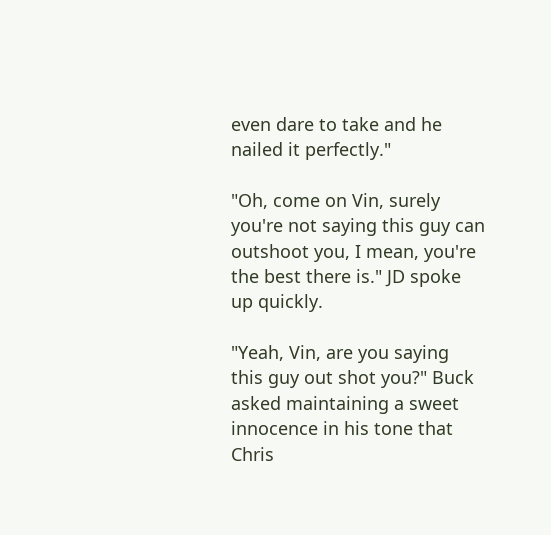even dare to take and he nailed it perfectly."

"Oh, come on Vin, surely you're not saying this guy can outshoot you, I mean, you're the best there is." JD spoke up quickly.

"Yeah, Vin, are you saying this guy out shot you?" Buck asked maintaining a sweet innocence in his tone that Chris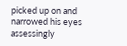picked up on and narrowed his eyes assessingly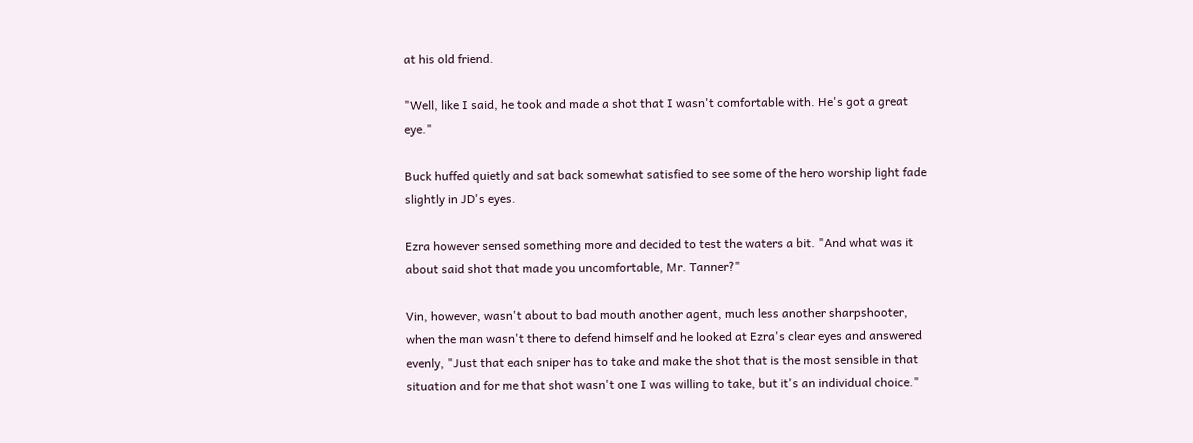at his old friend.

"Well, like I said, he took and made a shot that I wasn't comfortable with. He's got a great eye."

Buck huffed quietly and sat back somewhat satisfied to see some of the hero worship light fade slightly in JD's eyes.

Ezra however sensed something more and decided to test the waters a bit. "And what was it about said shot that made you uncomfortable, Mr. Tanner?"

Vin, however, wasn't about to bad mouth another agent, much less another sharpshooter, when the man wasn't there to defend himself and he looked at Ezra's clear eyes and answered evenly, "Just that each sniper has to take and make the shot that is the most sensible in that situation and for me that shot wasn't one I was willing to take, but it's an individual choice."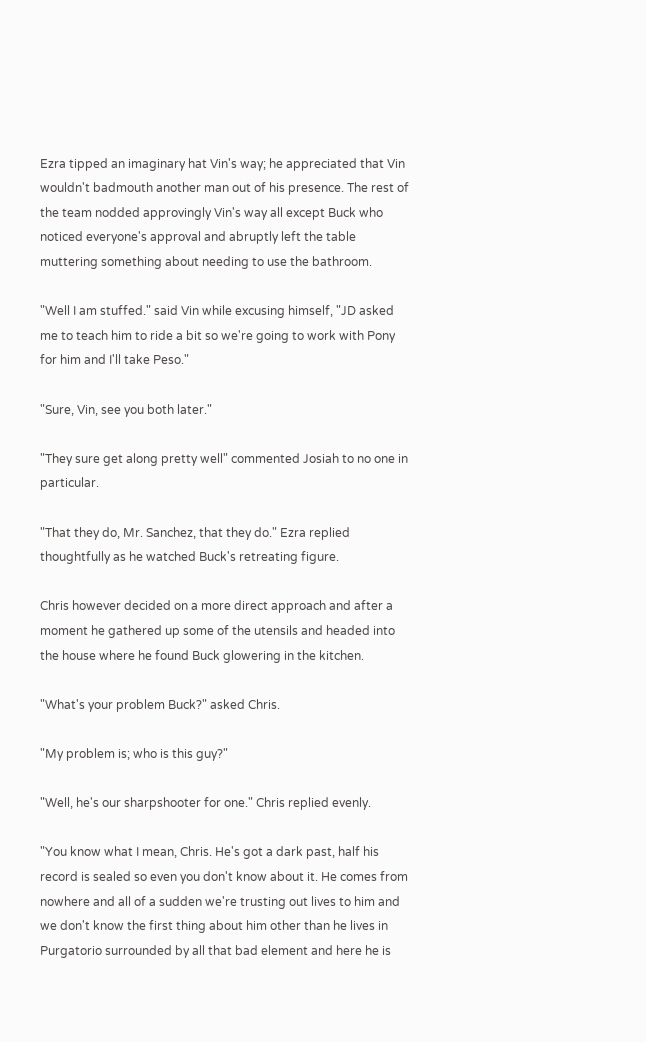Ezra tipped an imaginary hat Vin's way; he appreciated that Vin wouldn't badmouth another man out of his presence. The rest of the team nodded approvingly Vin's way all except Buck who noticed everyone's approval and abruptly left the table muttering something about needing to use the bathroom.

"Well I am stuffed." said Vin while excusing himself, "JD asked me to teach him to ride a bit so we're going to work with Pony for him and I'll take Peso."

"Sure, Vin, see you both later."

"They sure get along pretty well" commented Josiah to no one in particular.

"That they do, Mr. Sanchez, that they do." Ezra replied thoughtfully as he watched Buck's retreating figure.

Chris however decided on a more direct approach and after a moment he gathered up some of the utensils and headed into the house where he found Buck glowering in the kitchen.

"What's your problem Buck?" asked Chris.

"My problem is; who is this guy?"

"Well, he's our sharpshooter for one." Chris replied evenly.

"You know what I mean, Chris. He's got a dark past, half his record is sealed so even you don't know about it. He comes from nowhere and all of a sudden we're trusting out lives to him and we don't know the first thing about him other than he lives in Purgatorio surrounded by all that bad element and here he is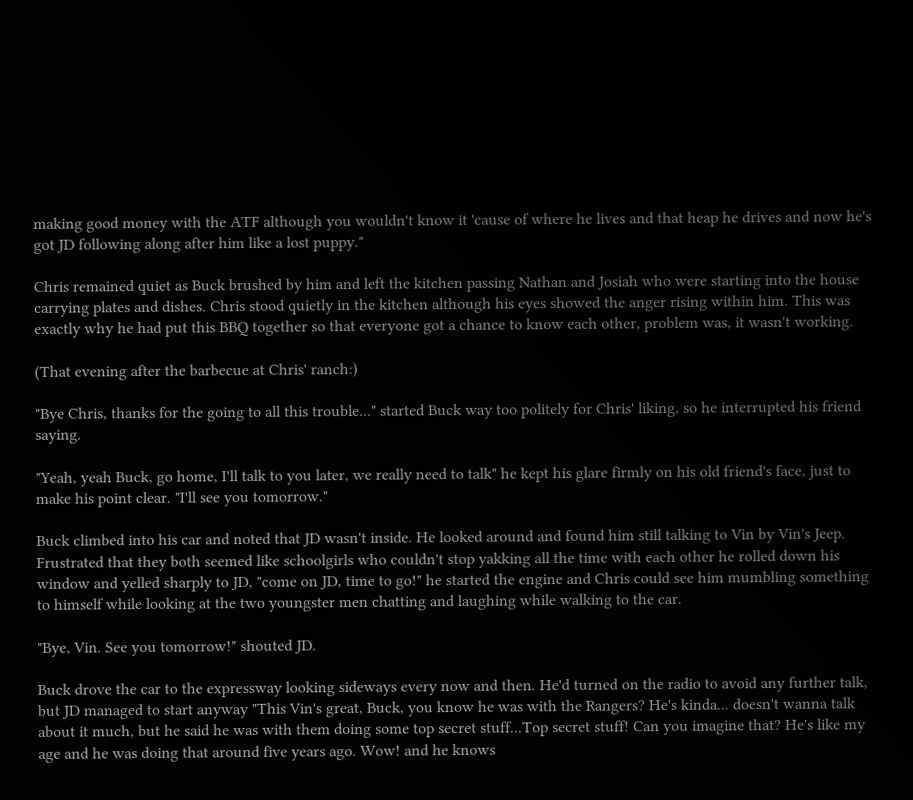making good money with the ATF although you wouldn't know it 'cause of where he lives and that heap he drives and now he's got JD following along after him like a lost puppy."

Chris remained quiet as Buck brushed by him and left the kitchen passing Nathan and Josiah who were starting into the house carrying plates and dishes. Chris stood quietly in the kitchen although his eyes showed the anger rising within him. This was exactly why he had put this BBQ together so that everyone got a chance to know each other, problem was, it wasn't working.

(That evening after the barbecue at Chris' ranch:)

"Bye Chris, thanks for the going to all this trouble..." started Buck way too politely for Chris' liking, so he interrupted his friend saying.

"Yeah, yeah Buck, go home, I'll talk to you later, we really need to talk" he kept his glare firmly on his old friend's face, just to make his point clear. "I'll see you tomorrow."

Buck climbed into his car and noted that JD wasn't inside. He looked around and found him still talking to Vin by Vin's Jeep. Frustrated that they both seemed like schoolgirls who couldn't stop yakking all the time with each other he rolled down his window and yelled sharply to JD, "come on JD, time to go!" he started the engine and Chris could see him mumbling something to himself while looking at the two youngster men chatting and laughing while walking to the car.

"Bye, Vin. See you tomorrow!" shouted JD.

Buck drove the car to the expressway looking sideways every now and then. He'd turned on the radio to avoid any further talk, but JD managed to start anyway "This Vin's great, Buck, you know he was with the Rangers? He's kinda... doesn't wanna talk about it much, but he said he was with them doing some top secret stuff...Top secret stuff! Can you imagine that? He's like my age and he was doing that around five years ago. Wow! and he knows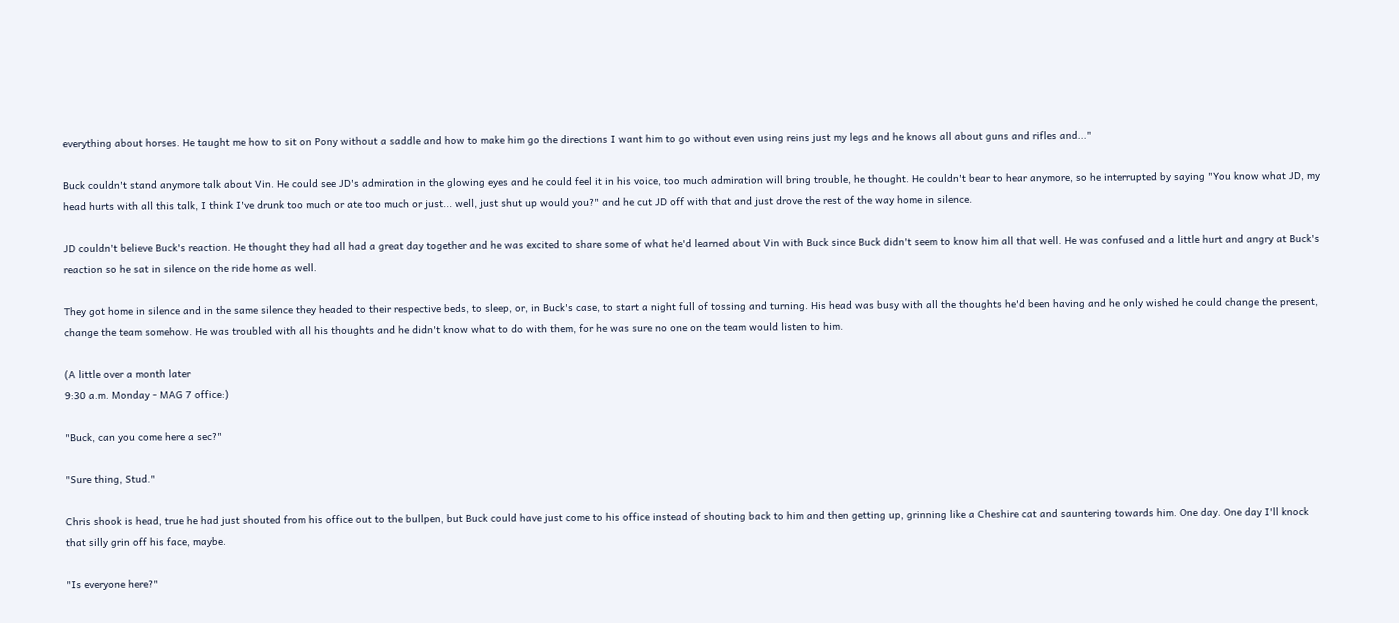everything about horses. He taught me how to sit on Pony without a saddle and how to make him go the directions I want him to go without even using reins just my legs and he knows all about guns and rifles and..."

Buck couldn't stand anymore talk about Vin. He could see JD's admiration in the glowing eyes and he could feel it in his voice, too much admiration will bring trouble, he thought. He couldn't bear to hear anymore, so he interrupted by saying "You know what JD, my head hurts with all this talk, I think I've drunk too much or ate too much or just... well, just shut up would you?" and he cut JD off with that and just drove the rest of the way home in silence.

JD couldn't believe Buck's reaction. He thought they had all had a great day together and he was excited to share some of what he'd learned about Vin with Buck since Buck didn't seem to know him all that well. He was confused and a little hurt and angry at Buck's reaction so he sat in silence on the ride home as well.

They got home in silence and in the same silence they headed to their respective beds, to sleep, or, in Buck's case, to start a night full of tossing and turning. His head was busy with all the thoughts he'd been having and he only wished he could change the present, change the team somehow. He was troubled with all his thoughts and he didn't know what to do with them, for he was sure no one on the team would listen to him.

(A little over a month later
9:30 a.m. Monday - MAG 7 office:)

"Buck, can you come here a sec?"

"Sure thing, Stud."

Chris shook is head, true he had just shouted from his office out to the bullpen, but Buck could have just come to his office instead of shouting back to him and then getting up, grinning like a Cheshire cat and sauntering towards him. One day. One day I'll knock that silly grin off his face, maybe.

"Is everyone here?"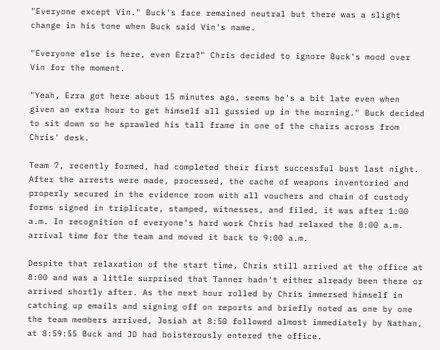"Everyone except Vin." Buck's face remained neutral but there was a slight change in his tone when Buck said Vin's name.

"Everyone else is here, even Ezra?" Chris decided to ignore Buck's mood over Vin for the moment.

"Yeah, Ezra got here about 15 minutes ago, seems he's a bit late even when given an extra hour to get himself all gussied up in the morning." Buck decided to sit down so he sprawled his tall frame in one of the chairs across from Chris' desk.

Team 7, recently formed, had completed their first successful bust last night. After the arrests were made, processed, the cache of weapons inventoried and properly secured in the evidence room with all vouchers and chain of custody forms signed in triplicate, stamped, witnesses, and filed, it was after 1:00 a.m. In recognition of everyone's hard work Chris had relaxed the 8:00 a.m. arrival time for the team and moved it back to 9:00 a.m.

Despite that relaxation of the start time, Chris still arrived at the office at 8:00 and was a little surprised that Tanner hadn't either already been there or arrived shortly after. As the next hour rolled by Chris immersed himself in catching up emails and signing off on reports and briefly noted as one by one the team members arrived, Josiah at 8:50 followed almost immediately by Nathan, at 8:59:55 Buck and JD had boisterously entered the office.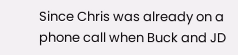Since Chris was already on a phone call when Buck and JD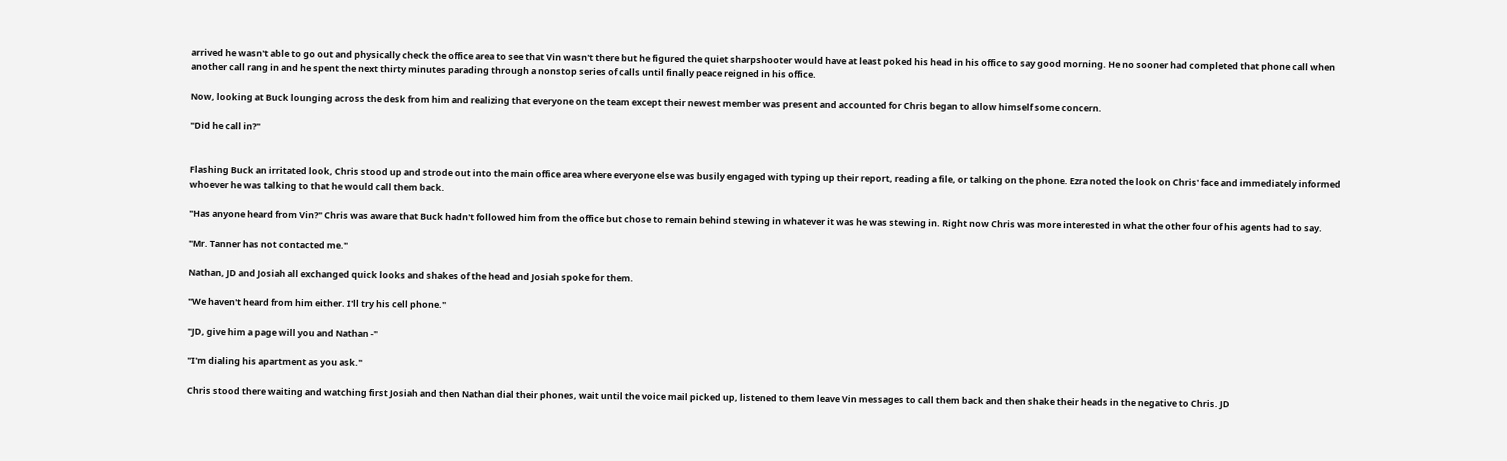arrived he wasn't able to go out and physically check the office area to see that Vin wasn't there but he figured the quiet sharpshooter would have at least poked his head in his office to say good morning. He no sooner had completed that phone call when another call rang in and he spent the next thirty minutes parading through a nonstop series of calls until finally peace reigned in his office.

Now, looking at Buck lounging across the desk from him and realizing that everyone on the team except their newest member was present and accounted for Chris began to allow himself some concern.

"Did he call in?"


Flashing Buck an irritated look, Chris stood up and strode out into the main office area where everyone else was busily engaged with typing up their report, reading a file, or talking on the phone. Ezra noted the look on Chris' face and immediately informed whoever he was talking to that he would call them back.

"Has anyone heard from Vin?" Chris was aware that Buck hadn't followed him from the office but chose to remain behind stewing in whatever it was he was stewing in. Right now Chris was more interested in what the other four of his agents had to say.

"Mr. Tanner has not contacted me."

Nathan, JD and Josiah all exchanged quick looks and shakes of the head and Josiah spoke for them.

"We haven't heard from him either. I'll try his cell phone."

"JD, give him a page will you and Nathan -"

"I'm dialing his apartment as you ask."

Chris stood there waiting and watching first Josiah and then Nathan dial their phones, wait until the voice mail picked up, listened to them leave Vin messages to call them back and then shake their heads in the negative to Chris. JD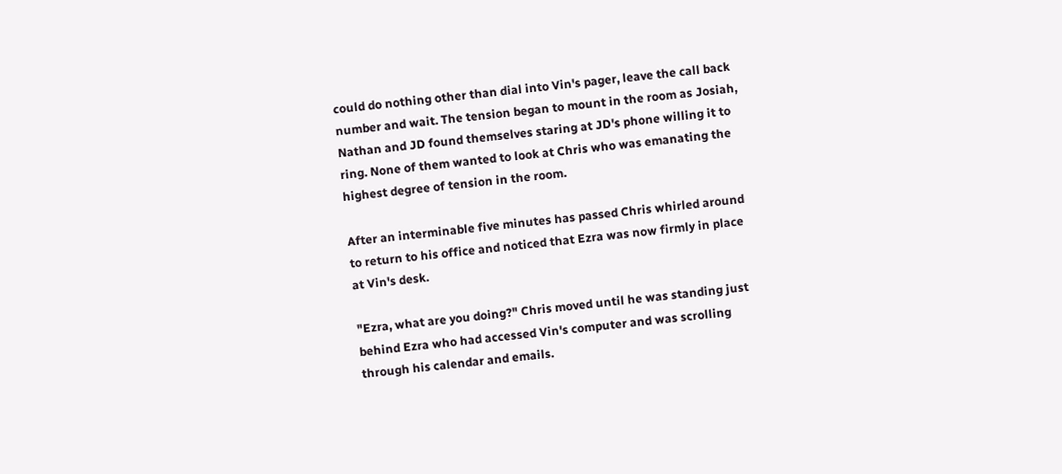could do nothing other than dial into Vin's pager, leave the call back number and wait. The tension began to mount in the room as Josiah, Nathan and JD found themselves staring at JD's phone willing it to ring. None of them wanted to look at Chris who was emanating the highest degree of tension in the room.

After an interminable five minutes has passed Chris whirled around to return to his office and noticed that Ezra was now firmly in place at Vin's desk.

"Ezra, what are you doing?" Chris moved until he was standing just behind Ezra who had accessed Vin's computer and was scrolling through his calendar and emails.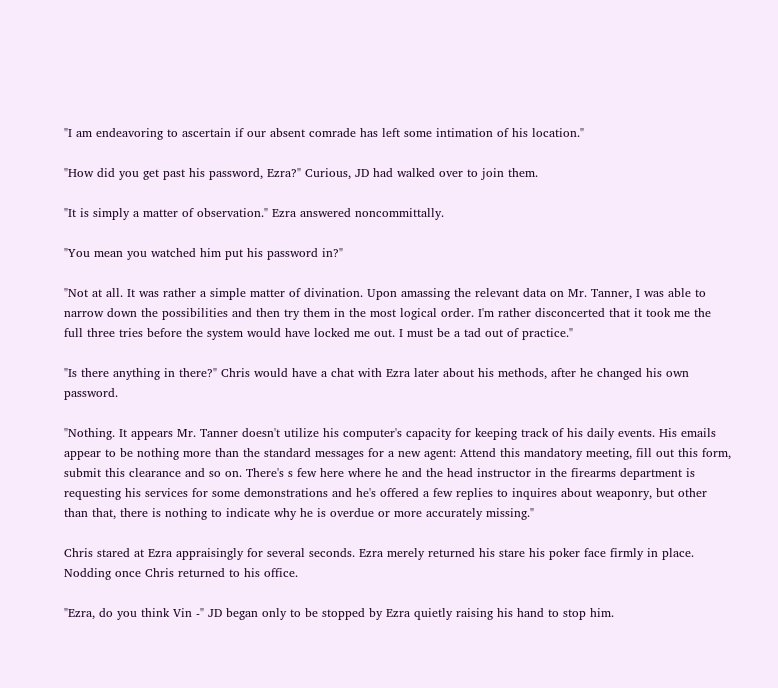"I am endeavoring to ascertain if our absent comrade has left some intimation of his location."

"How did you get past his password, Ezra?" Curious, JD had walked over to join them.

"It is simply a matter of observation." Ezra answered noncommittally.

"You mean you watched him put his password in?"

"Not at all. It was rather a simple matter of divination. Upon amassing the relevant data on Mr. Tanner, I was able to narrow down the possibilities and then try them in the most logical order. I'm rather disconcerted that it took me the full three tries before the system would have locked me out. I must be a tad out of practice."

"Is there anything in there?" Chris would have a chat with Ezra later about his methods, after he changed his own password.

"Nothing. It appears Mr. Tanner doesn't utilize his computer's capacity for keeping track of his daily events. His emails appear to be nothing more than the standard messages for a new agent: Attend this mandatory meeting, fill out this form, submit this clearance and so on. There's s few here where he and the head instructor in the firearms department is requesting his services for some demonstrations and he's offered a few replies to inquires about weaponry, but other than that, there is nothing to indicate why he is overdue or more accurately missing."

Chris stared at Ezra appraisingly for several seconds. Ezra merely returned his stare his poker face firmly in place. Nodding once Chris returned to his office.

"Ezra, do you think Vin -" JD began only to be stopped by Ezra quietly raising his hand to stop him.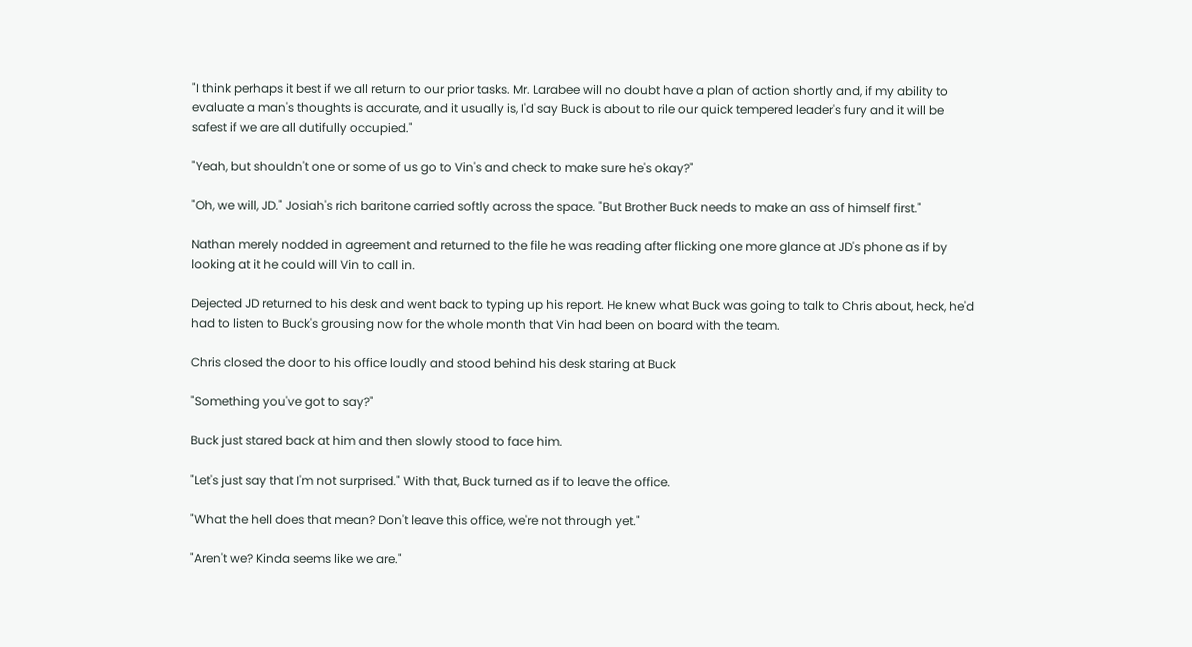"I think perhaps it best if we all return to our prior tasks. Mr. Larabee will no doubt have a plan of action shortly and, if my ability to evaluate a man's thoughts is accurate, and it usually is, I'd say Buck is about to rile our quick tempered leader's fury and it will be safest if we are all dutifully occupied."

"Yeah, but shouldn't one or some of us go to Vin's and check to make sure he's okay?"

"Oh, we will, JD." Josiah's rich baritone carried softly across the space. "But Brother Buck needs to make an ass of himself first."

Nathan merely nodded in agreement and returned to the file he was reading after flicking one more glance at JD's phone as if by looking at it he could will Vin to call in.

Dejected JD returned to his desk and went back to typing up his report. He knew what Buck was going to talk to Chris about, heck, he'd had to listen to Buck's grousing now for the whole month that Vin had been on board with the team.

Chris closed the door to his office loudly and stood behind his desk staring at Buck

"Something you've got to say?"

Buck just stared back at him and then slowly stood to face him.

"Let's just say that I'm not surprised." With that, Buck turned as if to leave the office.

"What the hell does that mean? Don't leave this office, we're not through yet."

"Aren't we? Kinda seems like we are."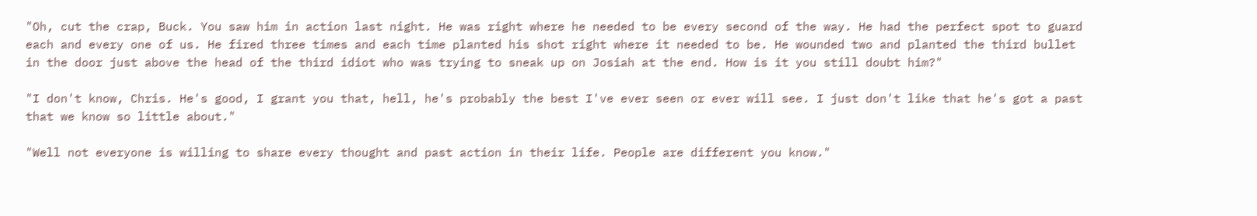"Oh, cut the crap, Buck. You saw him in action last night. He was right where he needed to be every second of the way. He had the perfect spot to guard each and every one of us. He fired three times and each time planted his shot right where it needed to be. He wounded two and planted the third bullet in the door just above the head of the third idiot who was trying to sneak up on Josiah at the end. How is it you still doubt him?"

"I don't know, Chris. He's good, I grant you that, hell, he's probably the best I've ever seen or ever will see. I just don't like that he's got a past that we know so little about."

"Well not everyone is willing to share every thought and past action in their life. People are different you know."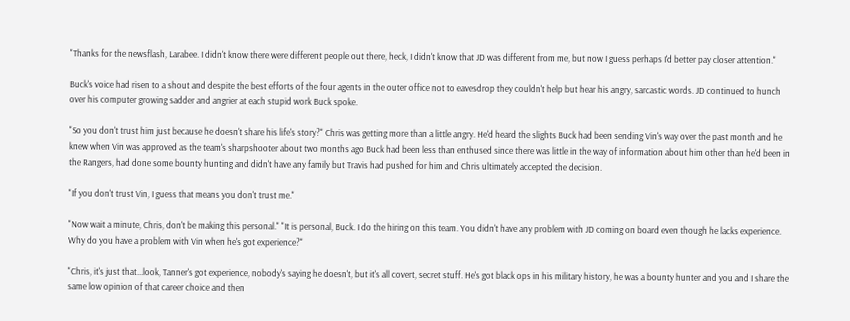"Thanks for the newsflash, Larabee. I didn't know there were different people out there, heck, I didn't know that JD was different from me, but now I guess perhaps I'd better pay closer attention."

Buck's voice had risen to a shout and despite the best efforts of the four agents in the outer office not to eavesdrop they couldn't help but hear his angry, sarcastic words. JD continued to hunch over his computer growing sadder and angrier at each stupid work Buck spoke.

"So you don't trust him just because he doesn't share his life's story?" Chris was getting more than a little angry. He'd heard the slights Buck had been sending Vin's way over the past month and he knew when Vin was approved as the team's sharpshooter about two months ago Buck had been less than enthused since there was little in the way of information about him other than he'd been in the Rangers, had done some bounty hunting and didn't have any family but Travis had pushed for him and Chris ultimately accepted the decision.

"If you don't trust Vin, I guess that means you don't trust me."

"Now wait a minute, Chris, don't be making this personal." "It is personal, Buck. I do the hiring on this team. You didn't have any problem with JD coming on board even though he lacks experience. Why do you have a problem with Vin when he's got experience?"

"Chris, it's just that...look, Tanner's got experience, nobody's saying he doesn't, but it's all covert, secret stuff. He's got black ops in his military history, he was a bounty hunter and you and I share the same low opinion of that career choice and then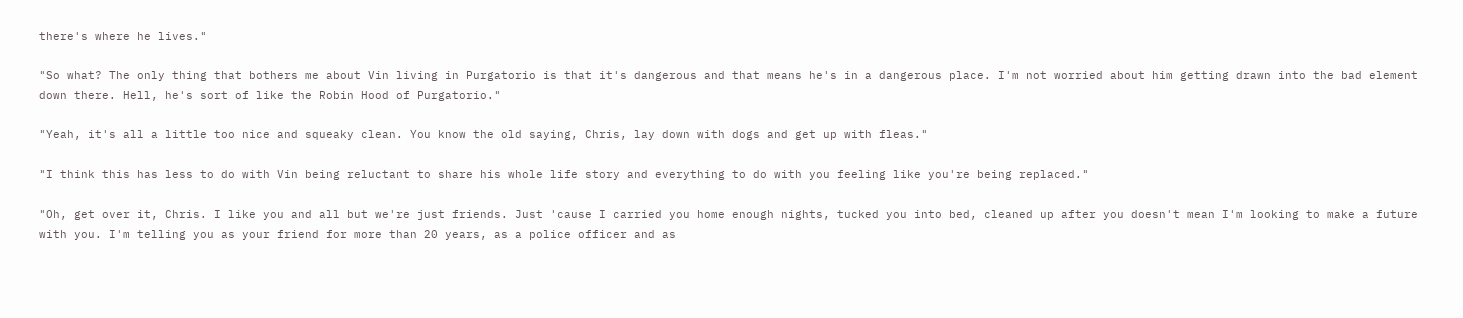there's where he lives."

"So what? The only thing that bothers me about Vin living in Purgatorio is that it's dangerous and that means he's in a dangerous place. I'm not worried about him getting drawn into the bad element down there. Hell, he's sort of like the Robin Hood of Purgatorio."

"Yeah, it's all a little too nice and squeaky clean. You know the old saying, Chris, lay down with dogs and get up with fleas."

"I think this has less to do with Vin being reluctant to share his whole life story and everything to do with you feeling like you're being replaced."

"Oh, get over it, Chris. I like you and all but we're just friends. Just 'cause I carried you home enough nights, tucked you into bed, cleaned up after you doesn't mean I'm looking to make a future with you. I'm telling you as your friend for more than 20 years, as a police officer and as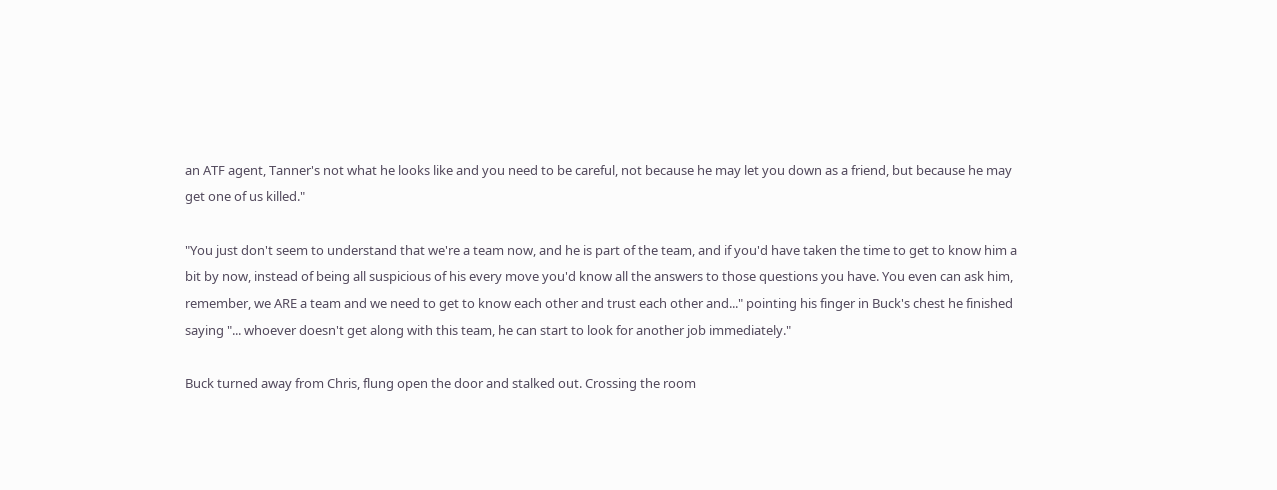an ATF agent, Tanner's not what he looks like and you need to be careful, not because he may let you down as a friend, but because he may get one of us killed."

"You just don't seem to understand that we're a team now, and he is part of the team, and if you'd have taken the time to get to know him a bit by now, instead of being all suspicious of his every move you'd know all the answers to those questions you have. You even can ask him, remember, we ARE a team and we need to get to know each other and trust each other and..." pointing his finger in Buck's chest he finished saying "... whoever doesn't get along with this team, he can start to look for another job immediately."

Buck turned away from Chris, flung open the door and stalked out. Crossing the room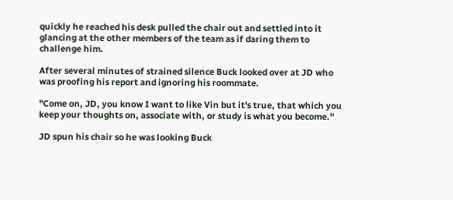quickly he reached his desk pulled the chair out and settled into it glancing at the other members of the team as if daring them to challenge him.

After several minutes of strained silence Buck looked over at JD who was proofing his report and ignoring his roommate.

"Come on, JD, you know I want to like Vin but it's true, that which you keep your thoughts on, associate with, or study is what you become."

JD spun his chair so he was looking Buck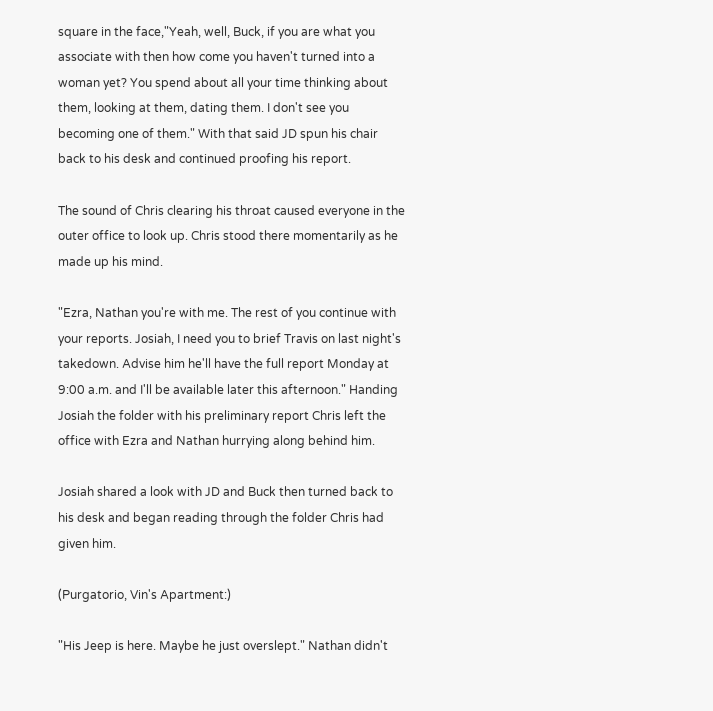square in the face,"Yeah, well, Buck, if you are what you associate with then how come you haven't turned into a woman yet? You spend about all your time thinking about them, looking at them, dating them. I don't see you becoming one of them." With that said JD spun his chair back to his desk and continued proofing his report.

The sound of Chris clearing his throat caused everyone in the outer office to look up. Chris stood there momentarily as he made up his mind.

"Ezra, Nathan you're with me. The rest of you continue with your reports. Josiah, I need you to brief Travis on last night's takedown. Advise him he'll have the full report Monday at 9:00 a.m. and I'll be available later this afternoon." Handing Josiah the folder with his preliminary report Chris left the office with Ezra and Nathan hurrying along behind him.

Josiah shared a look with JD and Buck then turned back to his desk and began reading through the folder Chris had given him.

(Purgatorio, Vin's Apartment:)

"His Jeep is here. Maybe he just overslept." Nathan didn't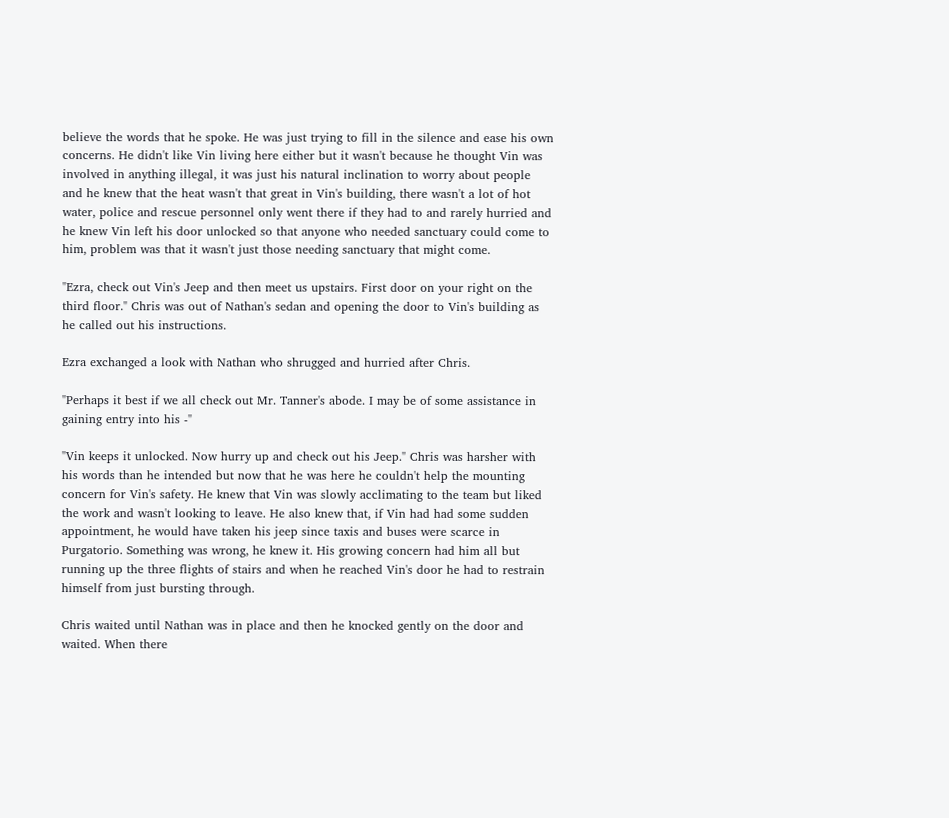believe the words that he spoke. He was just trying to fill in the silence and ease his own concerns. He didn't like Vin living here either but it wasn't because he thought Vin was involved in anything illegal, it was just his natural inclination to worry about people and he knew that the heat wasn't that great in Vin's building, there wasn't a lot of hot water, police and rescue personnel only went there if they had to and rarely hurried and he knew Vin left his door unlocked so that anyone who needed sanctuary could come to him, problem was that it wasn't just those needing sanctuary that might come.

"Ezra, check out Vin's Jeep and then meet us upstairs. First door on your right on the third floor." Chris was out of Nathan's sedan and opening the door to Vin's building as he called out his instructions.

Ezra exchanged a look with Nathan who shrugged and hurried after Chris.

"Perhaps it best if we all check out Mr. Tanner's abode. I may be of some assistance in gaining entry into his -"

"Vin keeps it unlocked. Now hurry up and check out his Jeep." Chris was harsher with his words than he intended but now that he was here he couldn't help the mounting concern for Vin's safety. He knew that Vin was slowly acclimating to the team but liked the work and wasn't looking to leave. He also knew that, if Vin had had some sudden appointment, he would have taken his jeep since taxis and buses were scarce in Purgatorio. Something was wrong, he knew it. His growing concern had him all but running up the three flights of stairs and when he reached Vin's door he had to restrain himself from just bursting through.

Chris waited until Nathan was in place and then he knocked gently on the door and waited. When there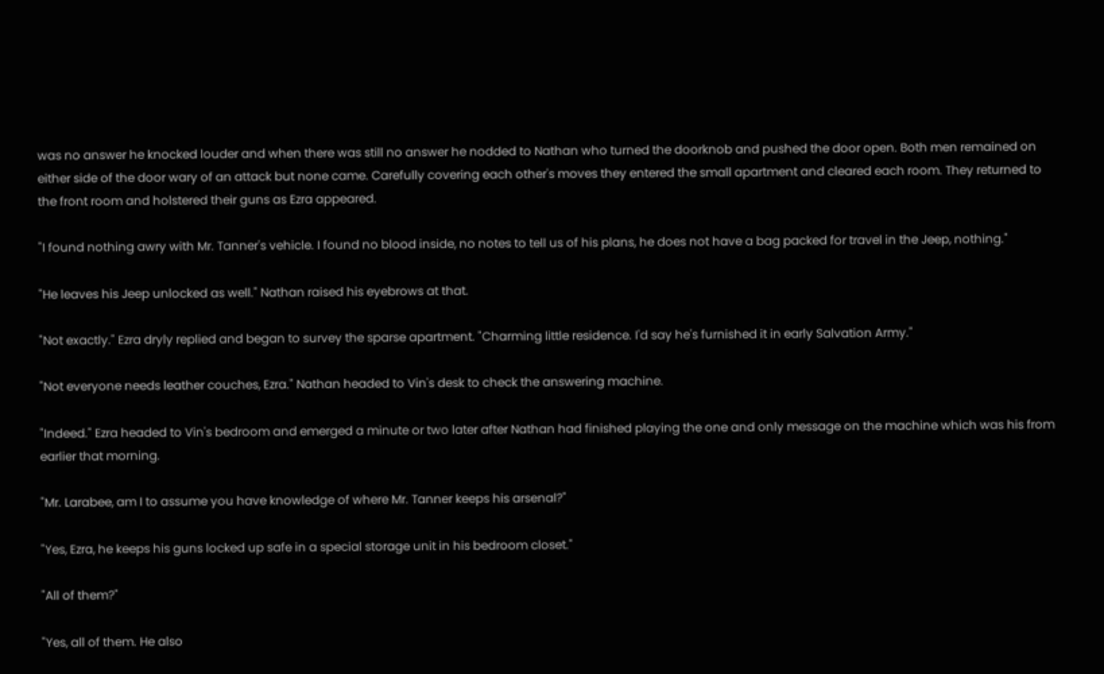was no answer he knocked louder and when there was still no answer he nodded to Nathan who turned the doorknob and pushed the door open. Both men remained on either side of the door wary of an attack but none came. Carefully covering each other's moves they entered the small apartment and cleared each room. They returned to the front room and holstered their guns as Ezra appeared.

"I found nothing awry with Mr. Tanner's vehicle. I found no blood inside, no notes to tell us of his plans, he does not have a bag packed for travel in the Jeep, nothing."

"He leaves his Jeep unlocked as well." Nathan raised his eyebrows at that.

"Not exactly." Ezra dryly replied and began to survey the sparse apartment. "Charming little residence. I'd say he's furnished it in early Salvation Army."

"Not everyone needs leather couches, Ezra." Nathan headed to Vin's desk to check the answering machine.

"Indeed." Ezra headed to Vin's bedroom and emerged a minute or two later after Nathan had finished playing the one and only message on the machine which was his from earlier that morning.

"Mr. Larabee, am I to assume you have knowledge of where Mr. Tanner keeps his arsenal?"

"Yes, Ezra, he keeps his guns locked up safe in a special storage unit in his bedroom closet."

"All of them?"

"Yes, all of them. He also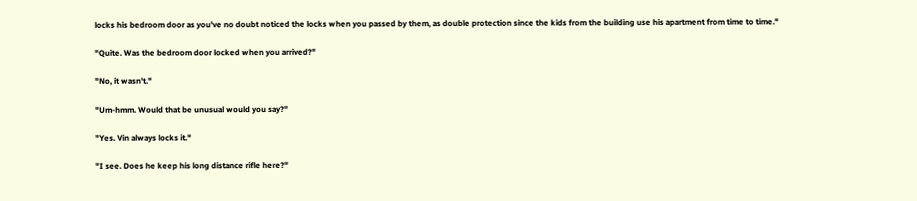locks his bedroom door as you've no doubt noticed the locks when you passed by them, as double protection since the kids from the building use his apartment from time to time."

"Quite. Was the bedroom door locked when you arrived?"

"No, it wasn't."

"Um-hmm. Would that be unusual would you say?"

"Yes. Vin always locks it."

"I see. Does he keep his long distance rifle here?"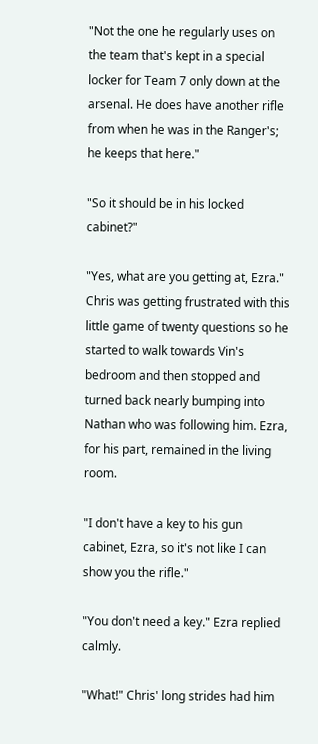"Not the one he regularly uses on the team that's kept in a special locker for Team 7 only down at the arsenal. He does have another rifle from when he was in the Ranger's; he keeps that here."

"So it should be in his locked cabinet?"

"Yes, what are you getting at, Ezra." Chris was getting frustrated with this little game of twenty questions so he started to walk towards Vin's bedroom and then stopped and turned back nearly bumping into Nathan who was following him. Ezra, for his part, remained in the living room.

"I don't have a key to his gun cabinet, Ezra, so it's not like I can show you the rifle."

"You don't need a key." Ezra replied calmly.

"What!" Chris' long strides had him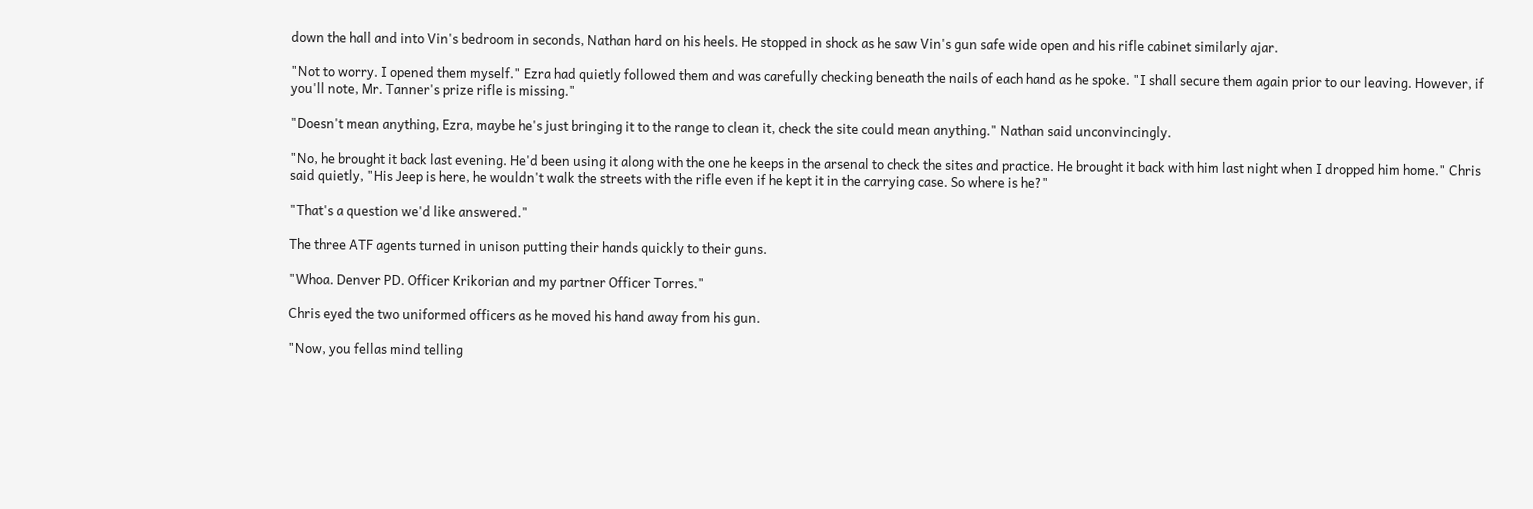down the hall and into Vin's bedroom in seconds, Nathan hard on his heels. He stopped in shock as he saw Vin's gun safe wide open and his rifle cabinet similarly ajar.

"Not to worry. I opened them myself." Ezra had quietly followed them and was carefully checking beneath the nails of each hand as he spoke. "I shall secure them again prior to our leaving. However, if you'll note, Mr. Tanner's prize rifle is missing."

"Doesn't mean anything, Ezra, maybe he's just bringing it to the range to clean it, check the site could mean anything." Nathan said unconvincingly.

"No, he brought it back last evening. He'd been using it along with the one he keeps in the arsenal to check the sites and practice. He brought it back with him last night when I dropped him home." Chris said quietly, "His Jeep is here, he wouldn't walk the streets with the rifle even if he kept it in the carrying case. So where is he?"

"That's a question we'd like answered."

The three ATF agents turned in unison putting their hands quickly to their guns.

"Whoa. Denver PD. Officer Krikorian and my partner Officer Torres."

Chris eyed the two uniformed officers as he moved his hand away from his gun.

"Now, you fellas mind telling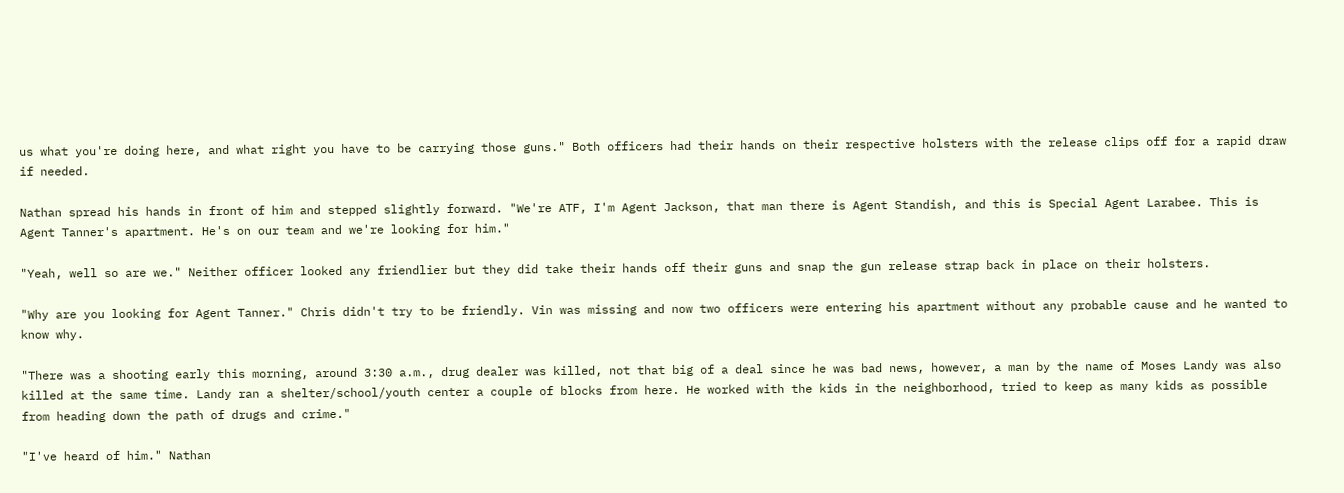us what you're doing here, and what right you have to be carrying those guns." Both officers had their hands on their respective holsters with the release clips off for a rapid draw if needed.

Nathan spread his hands in front of him and stepped slightly forward. "We're ATF, I'm Agent Jackson, that man there is Agent Standish, and this is Special Agent Larabee. This is Agent Tanner's apartment. He's on our team and we're looking for him."

"Yeah, well so are we." Neither officer looked any friendlier but they did take their hands off their guns and snap the gun release strap back in place on their holsters.

"Why are you looking for Agent Tanner." Chris didn't try to be friendly. Vin was missing and now two officers were entering his apartment without any probable cause and he wanted to know why.

"There was a shooting early this morning, around 3:30 a.m., drug dealer was killed, not that big of a deal since he was bad news, however, a man by the name of Moses Landy was also killed at the same time. Landy ran a shelter/school/youth center a couple of blocks from here. He worked with the kids in the neighborhood, tried to keep as many kids as possible from heading down the path of drugs and crime."

"I've heard of him." Nathan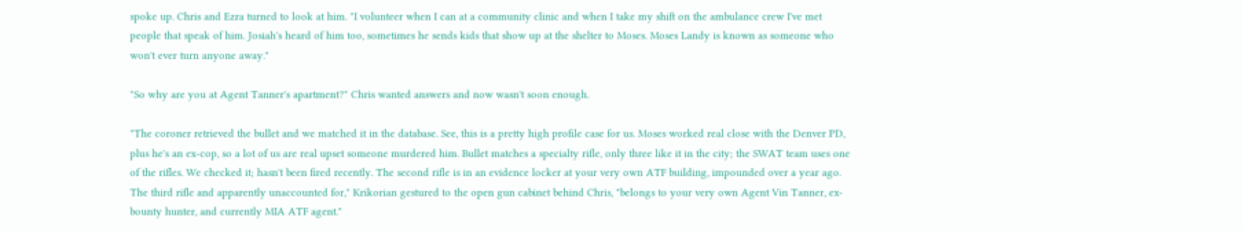spoke up. Chris and Ezra turned to look at him. "I volunteer when I can at a community clinic and when I take my shift on the ambulance crew I've met people that speak of him. Josiah's heard of him too, sometimes he sends kids that show up at the shelter to Moses. Moses Landy is known as someone who won't ever turn anyone away."

"So why are you at Agent Tanner's apartment?" Chris wanted answers and now wasn't soon enough.

"The coroner retrieved the bullet and we matched it in the database. See, this is a pretty high profile case for us. Moses worked real close with the Denver PD, plus he's an ex-cop, so a lot of us are real upset someone murdered him. Bullet matches a specialty rifle, only three like it in the city; the SWAT team uses one of the rifles. We checked it; hasn't been fired recently. The second rifle is in an evidence locker at your very own ATF building, impounded over a year ago. The third rifle and apparently unaccounted for," Krikorian gestured to the open gun cabinet behind Chris, "belongs to your very own Agent Vin Tanner, ex-bounty hunter, and currently MIA ATF agent."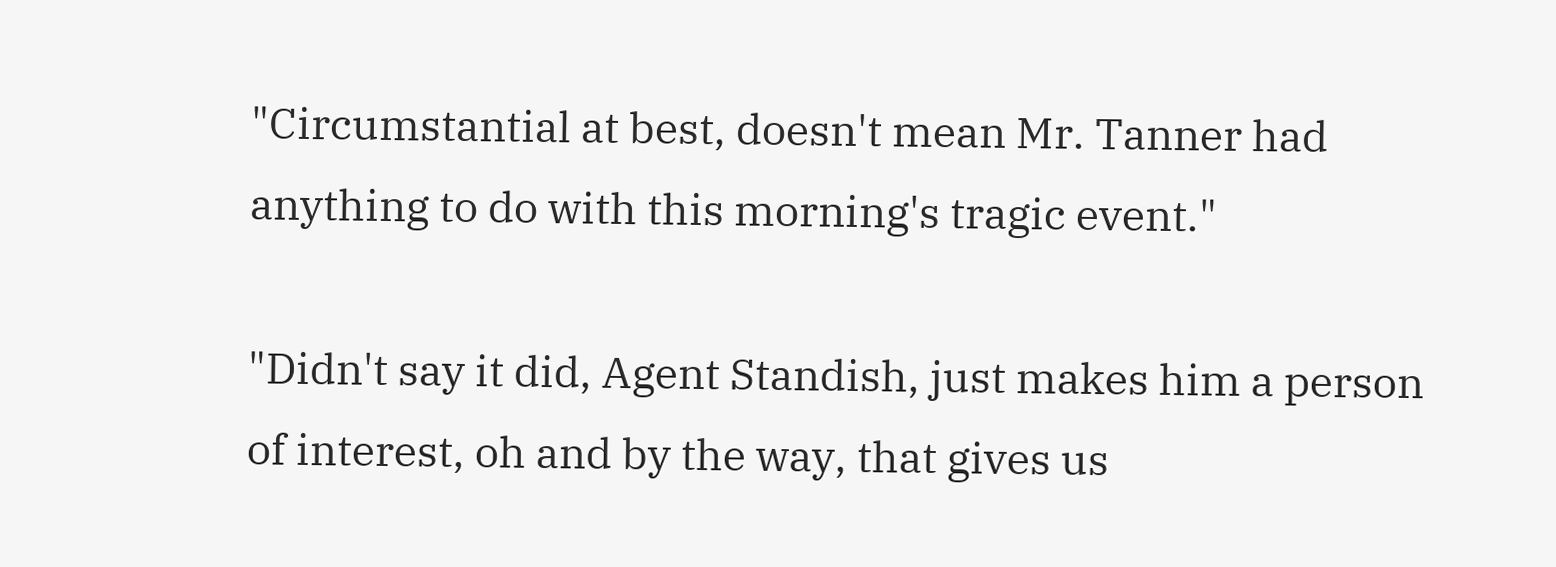"Circumstantial at best, doesn't mean Mr. Tanner had anything to do with this morning's tragic event."

"Didn't say it did, Agent Standish, just makes him a person of interest, oh and by the way, that gives us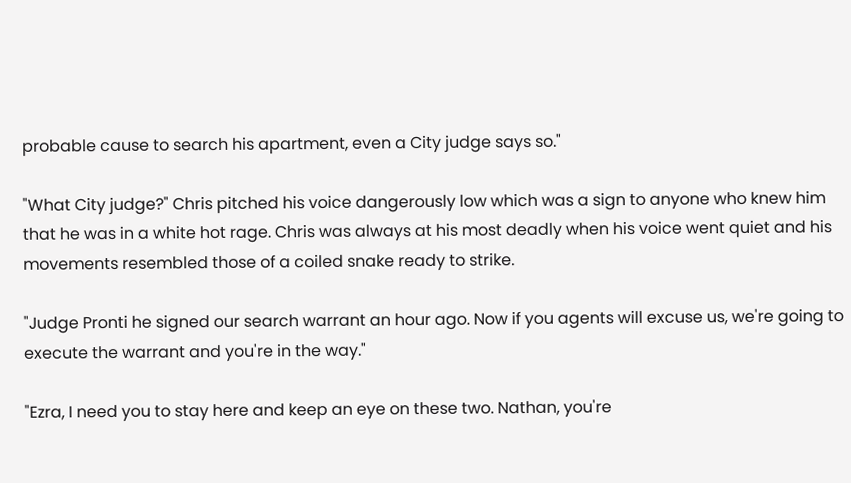probable cause to search his apartment, even a City judge says so."

"What City judge?" Chris pitched his voice dangerously low which was a sign to anyone who knew him that he was in a white hot rage. Chris was always at his most deadly when his voice went quiet and his movements resembled those of a coiled snake ready to strike.

"Judge Pronti he signed our search warrant an hour ago. Now if you agents will excuse us, we're going to execute the warrant and you're in the way."

"Ezra, I need you to stay here and keep an eye on these two. Nathan, you're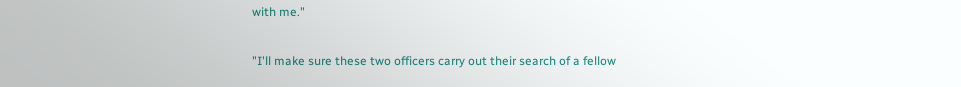with me."

"I'll make sure these two officers carry out their search of a fellow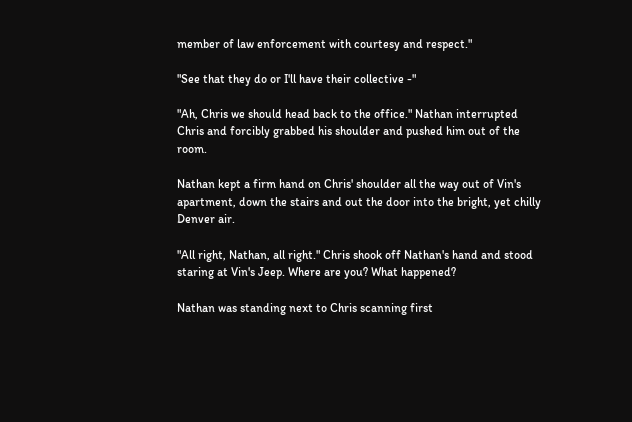member of law enforcement with courtesy and respect."

"See that they do or I'll have their collective -"

"Ah, Chris we should head back to the office." Nathan interrupted Chris and forcibly grabbed his shoulder and pushed him out of the room.

Nathan kept a firm hand on Chris' shoulder all the way out of Vin's apartment, down the stairs and out the door into the bright, yet chilly Denver air.

"All right, Nathan, all right." Chris shook off Nathan's hand and stood staring at Vin's Jeep. Where are you? What happened?

Nathan was standing next to Chris scanning first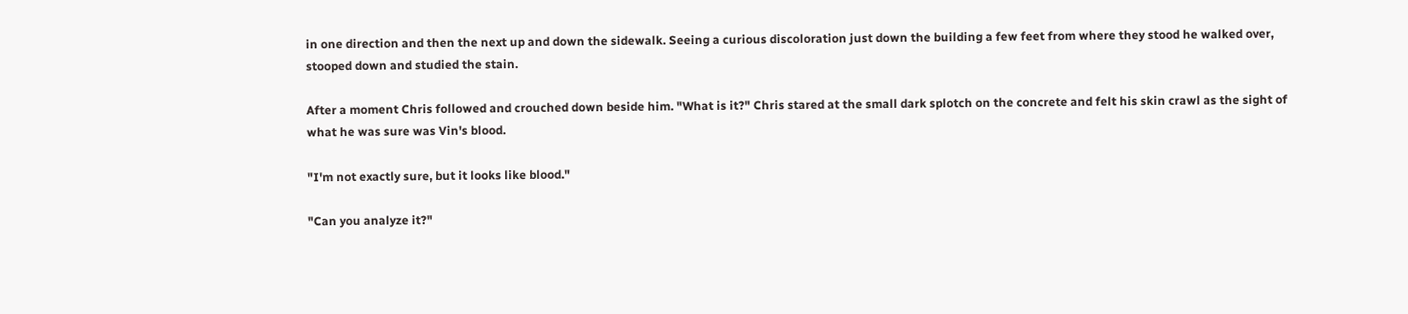in one direction and then the next up and down the sidewalk. Seeing a curious discoloration just down the building a few feet from where they stood he walked over, stooped down and studied the stain.

After a moment Chris followed and crouched down beside him. "What is it?" Chris stared at the small dark splotch on the concrete and felt his skin crawl as the sight of what he was sure was Vin's blood.

"I'm not exactly sure, but it looks like blood."

"Can you analyze it?"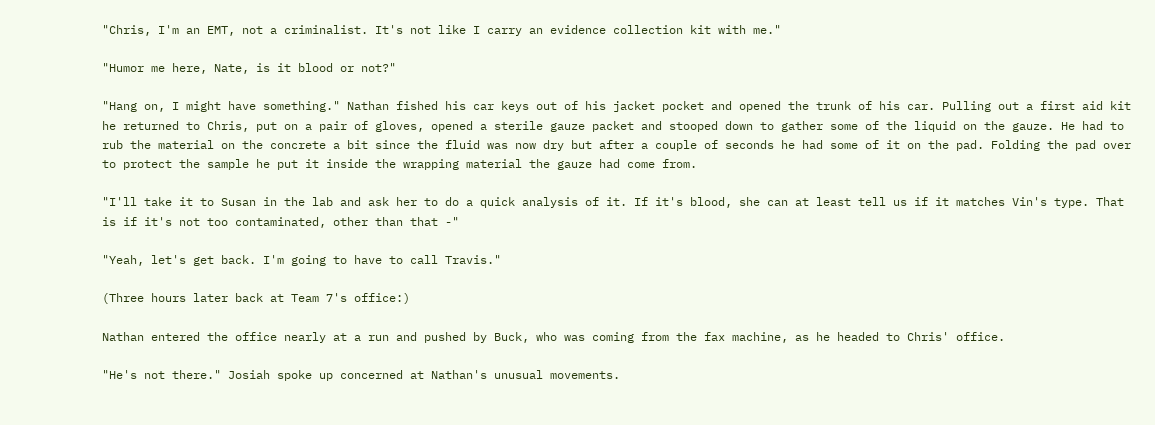"Chris, I'm an EMT, not a criminalist. It's not like I carry an evidence collection kit with me."

"Humor me here, Nate, is it blood or not?"

"Hang on, I might have something." Nathan fished his car keys out of his jacket pocket and opened the trunk of his car. Pulling out a first aid kit he returned to Chris, put on a pair of gloves, opened a sterile gauze packet and stooped down to gather some of the liquid on the gauze. He had to rub the material on the concrete a bit since the fluid was now dry but after a couple of seconds he had some of it on the pad. Folding the pad over to protect the sample he put it inside the wrapping material the gauze had come from.

"I'll take it to Susan in the lab and ask her to do a quick analysis of it. If it's blood, she can at least tell us if it matches Vin's type. That is if it's not too contaminated, other than that -"

"Yeah, let's get back. I'm going to have to call Travis."

(Three hours later back at Team 7's office:)

Nathan entered the office nearly at a run and pushed by Buck, who was coming from the fax machine, as he headed to Chris' office.

"He's not there." Josiah spoke up concerned at Nathan's unusual movements.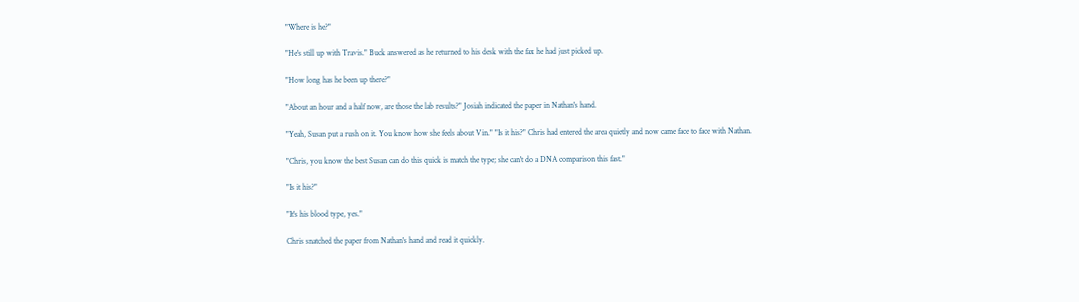"Where is he?"

"He's still up with Travis." Buck answered as he returned to his desk with the fax he had just picked up.

"How long has he been up there?"

"About an hour and a half now, are those the lab results?" Josiah indicated the paper in Nathan's hand.

"Yeah, Susan put a rush on it. You know how she feels about Vin." "Is it his?" Chris had entered the area quietly and now came face to face with Nathan.

"Chris, you know the best Susan can do this quick is match the type; she can't do a DNA comparison this fast."

"Is it his?"

"It's his blood type, yes."

Chris snatched the paper from Nathan's hand and read it quickly.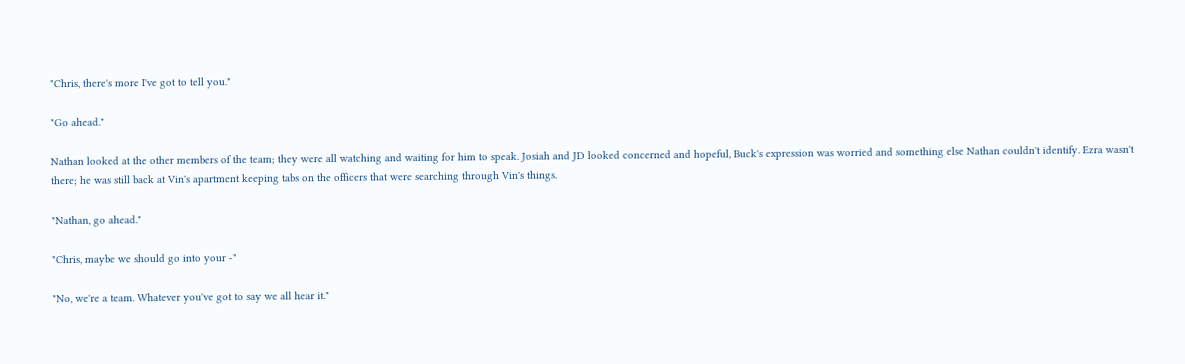"Chris, there's more I've got to tell you."

"Go ahead."

Nathan looked at the other members of the team; they were all watching and waiting for him to speak. Josiah and JD looked concerned and hopeful, Buck's expression was worried and something else Nathan couldn't identify. Ezra wasn't there; he was still back at Vin's apartment keeping tabs on the officers that were searching through Vin's things.

"Nathan, go ahead."

"Chris, maybe we should go into your -"

"No, we're a team. Whatever you've got to say we all hear it."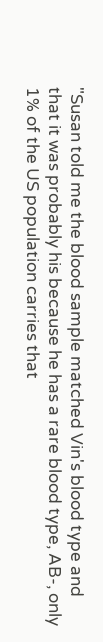"Susan told me the blood sample matched Vin's blood type and that it was probably his because he has a rare blood type, AB-, only 1% of the US population carries that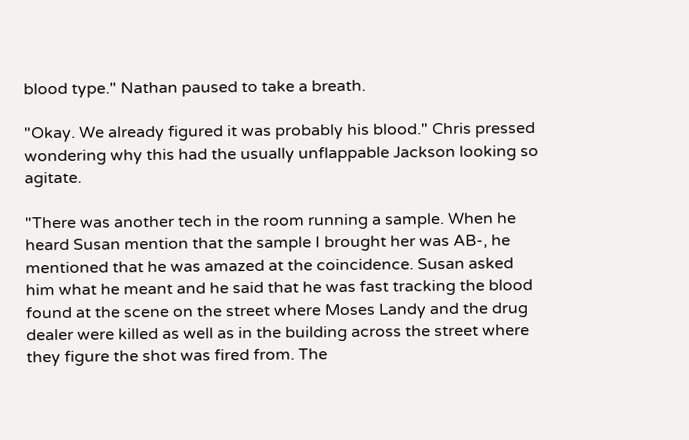blood type." Nathan paused to take a breath.

"Okay. We already figured it was probably his blood." Chris pressed wondering why this had the usually unflappable Jackson looking so agitate.

"There was another tech in the room running a sample. When he heard Susan mention that the sample I brought her was AB-, he mentioned that he was amazed at the coincidence. Susan asked him what he meant and he said that he was fast tracking the blood found at the scene on the street where Moses Landy and the drug dealer were killed as well as in the building across the street where they figure the shot was fired from. The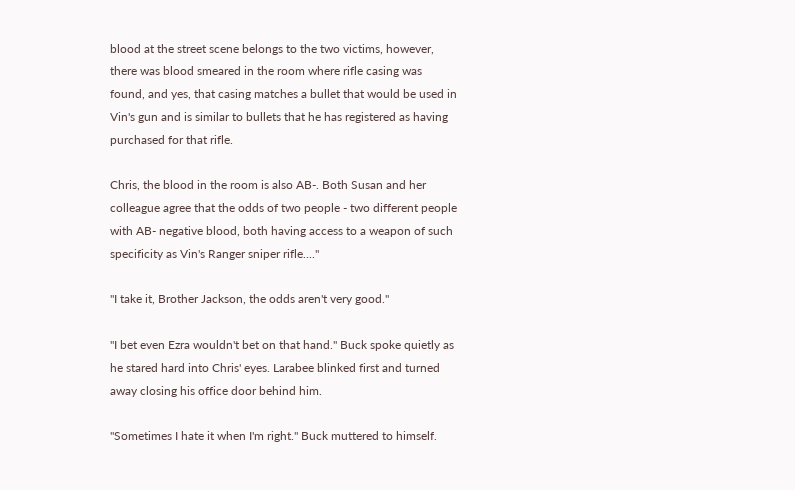blood at the street scene belongs to the two victims, however, there was blood smeared in the room where rifle casing was found, and yes, that casing matches a bullet that would be used in Vin's gun and is similar to bullets that he has registered as having purchased for that rifle.

Chris, the blood in the room is also AB-. Both Susan and her colleague agree that the odds of two people - two different people with AB- negative blood, both having access to a weapon of such specificity as Vin's Ranger sniper rifle...."

"I take it, Brother Jackson, the odds aren't very good."

"I bet even Ezra wouldn't bet on that hand." Buck spoke quietly as he stared hard into Chris' eyes. Larabee blinked first and turned away closing his office door behind him.

"Sometimes I hate it when I'm right." Buck muttered to himself.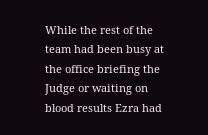While the rest of the team had been busy at the office briefing the Judge or waiting on blood results Ezra had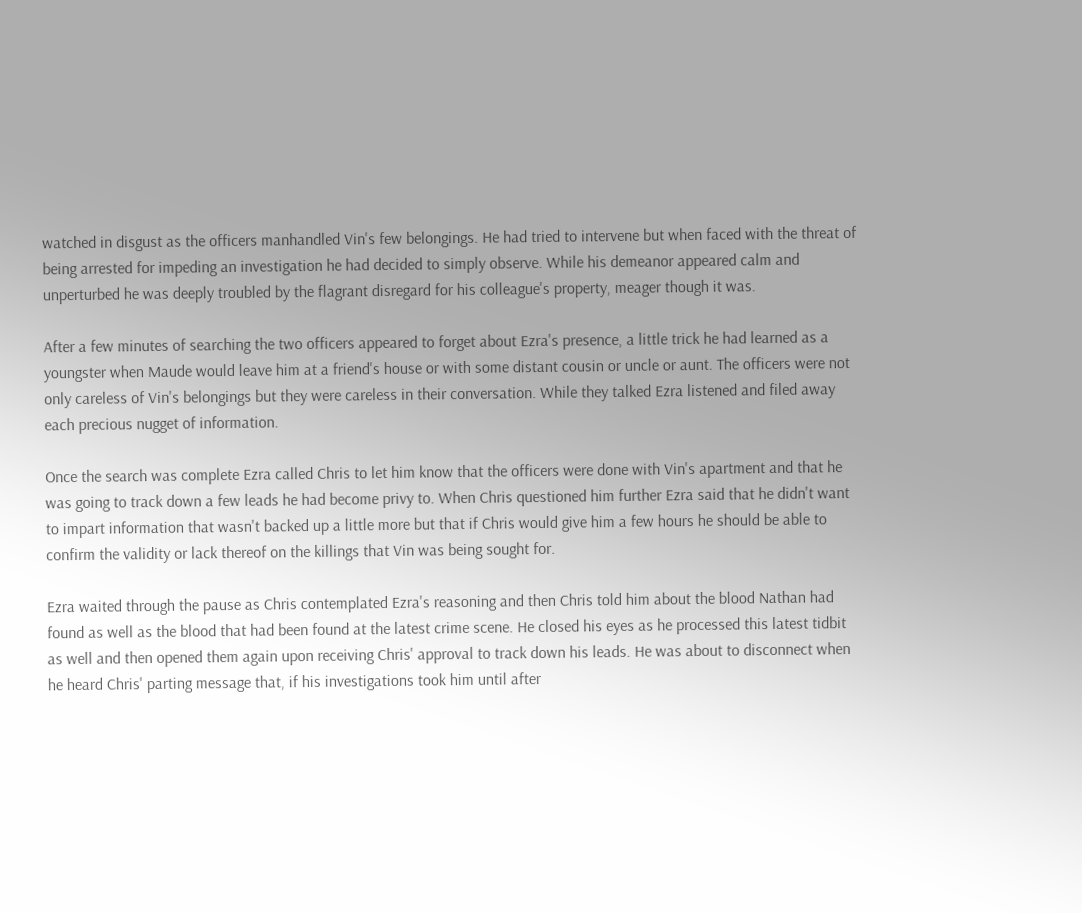watched in disgust as the officers manhandled Vin's few belongings. He had tried to intervene but when faced with the threat of being arrested for impeding an investigation he had decided to simply observe. While his demeanor appeared calm and unperturbed he was deeply troubled by the flagrant disregard for his colleague's property, meager though it was.

After a few minutes of searching the two officers appeared to forget about Ezra's presence, a little trick he had learned as a youngster when Maude would leave him at a friend's house or with some distant cousin or uncle or aunt. The officers were not only careless of Vin's belongings but they were careless in their conversation. While they talked Ezra listened and filed away each precious nugget of information.

Once the search was complete Ezra called Chris to let him know that the officers were done with Vin's apartment and that he was going to track down a few leads he had become privy to. When Chris questioned him further Ezra said that he didn't want to impart information that wasn't backed up a little more but that if Chris would give him a few hours he should be able to confirm the validity or lack thereof on the killings that Vin was being sought for.

Ezra waited through the pause as Chris contemplated Ezra's reasoning and then Chris told him about the blood Nathan had found as well as the blood that had been found at the latest crime scene. He closed his eyes as he processed this latest tidbit as well and then opened them again upon receiving Chris' approval to track down his leads. He was about to disconnect when he heard Chris' parting message that, if his investigations took him until after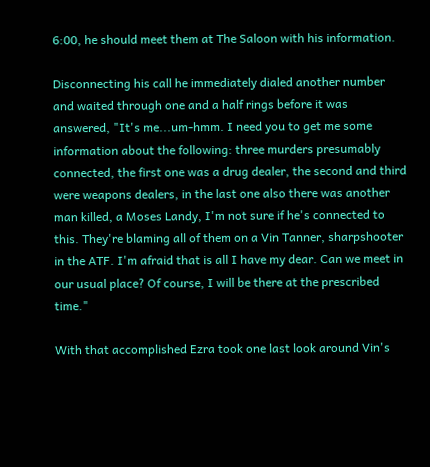6:00, he should meet them at The Saloon with his information.

Disconnecting his call he immediately dialed another number and waited through one and a half rings before it was answered, "It's me...um-hmm. I need you to get me some information about the following: three murders presumably connected, the first one was a drug dealer, the second and third were weapons dealers, in the last one also there was another man killed, a Moses Landy, I'm not sure if he's connected to this. They're blaming all of them on a Vin Tanner, sharpshooter in the ATF. I'm afraid that is all I have my dear. Can we meet in our usual place? Of course, I will be there at the prescribed time."

With that accomplished Ezra took one last look around Vin's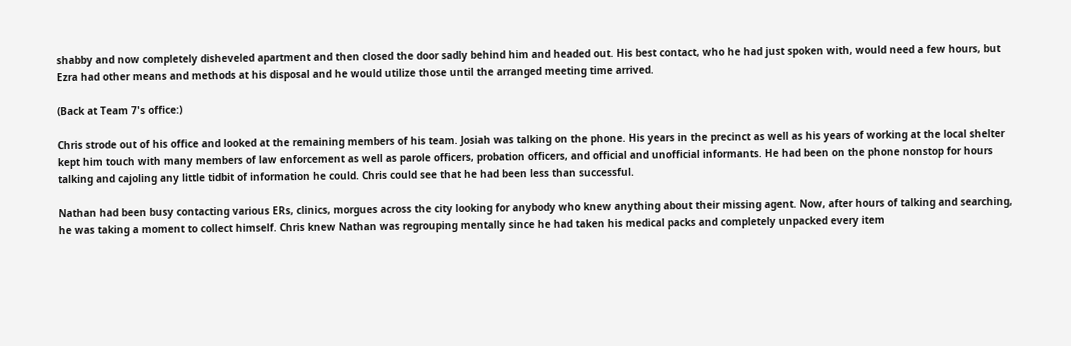shabby and now completely disheveled apartment and then closed the door sadly behind him and headed out. His best contact, who he had just spoken with, would need a few hours, but Ezra had other means and methods at his disposal and he would utilize those until the arranged meeting time arrived.

(Back at Team 7's office:)

Chris strode out of his office and looked at the remaining members of his team. Josiah was talking on the phone. His years in the precinct as well as his years of working at the local shelter kept him touch with many members of law enforcement as well as parole officers, probation officers, and official and unofficial informants. He had been on the phone nonstop for hours talking and cajoling any little tidbit of information he could. Chris could see that he had been less than successful.

Nathan had been busy contacting various ERs, clinics, morgues across the city looking for anybody who knew anything about their missing agent. Now, after hours of talking and searching, he was taking a moment to collect himself. Chris knew Nathan was regrouping mentally since he had taken his medical packs and completely unpacked every item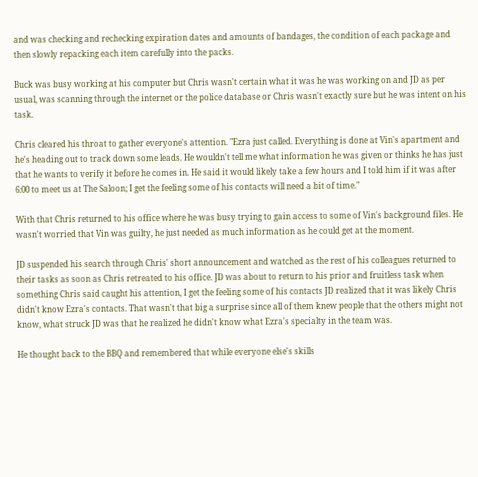and was checking and rechecking expiration dates and amounts of bandages, the condition of each package and then slowly repacking each item carefully into the packs.

Buck was busy working at his computer but Chris wasn't certain what it was he was working on and JD as per usual, was scanning through the internet or the police database or Chris wasn't exactly sure but he was intent on his task.

Chris cleared his throat to gather everyone's attention. "Ezra just called. Everything is done at Vin's apartment and he's heading out to track down some leads. He wouldn't tell me what information he was given or thinks he has just that he wants to verify it before he comes in. He said it would likely take a few hours and I told him if it was after 6:00 to meet us at The Saloon; I get the feeling some of his contacts will need a bit of time."

With that Chris returned to his office where he was busy trying to gain access to some of Vin's background files. He wasn't worried that Vin was guilty, he just needed as much information as he could get at the moment.

JD suspended his search through Chris' short announcement and watched as the rest of his colleagues returned to their tasks as soon as Chris retreated to his office. JD was about to return to his prior and fruitless task when something Chris said caught his attention, I get the feeling some of his contacts JD realized that it was likely Chris didn't know Ezra's contacts. That wasn't that big a surprise since all of them knew people that the others might not know, what struck JD was that he realized he didn't know what Ezra's specialty in the team was.

He thought back to the BBQ and remembered that while everyone else's skills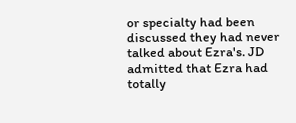or specialty had been discussed they had never talked about Ezra's. JD admitted that Ezra had totally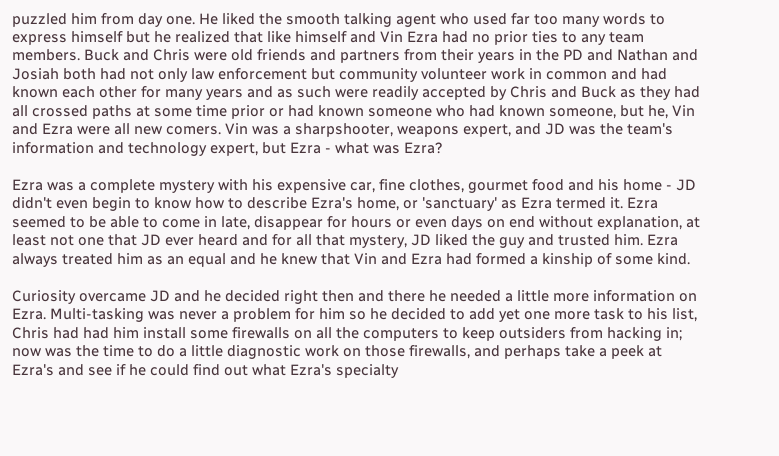puzzled him from day one. He liked the smooth talking agent who used far too many words to express himself but he realized that like himself and Vin Ezra had no prior ties to any team members. Buck and Chris were old friends and partners from their years in the PD and Nathan and Josiah both had not only law enforcement but community volunteer work in common and had known each other for many years and as such were readily accepted by Chris and Buck as they had all crossed paths at some time prior or had known someone who had known someone, but he, Vin and Ezra were all new comers. Vin was a sharpshooter, weapons expert, and JD was the team's information and technology expert, but Ezra - what was Ezra?

Ezra was a complete mystery with his expensive car, fine clothes, gourmet food and his home - JD didn't even begin to know how to describe Ezra's home, or 'sanctuary' as Ezra termed it. Ezra seemed to be able to come in late, disappear for hours or even days on end without explanation, at least not one that JD ever heard and for all that mystery, JD liked the guy and trusted him. Ezra always treated him as an equal and he knew that Vin and Ezra had formed a kinship of some kind.

Curiosity overcame JD and he decided right then and there he needed a little more information on Ezra. Multi-tasking was never a problem for him so he decided to add yet one more task to his list, Chris had had him install some firewalls on all the computers to keep outsiders from hacking in; now was the time to do a little diagnostic work on those firewalls, and perhaps take a peek at Ezra's and see if he could find out what Ezra's specialty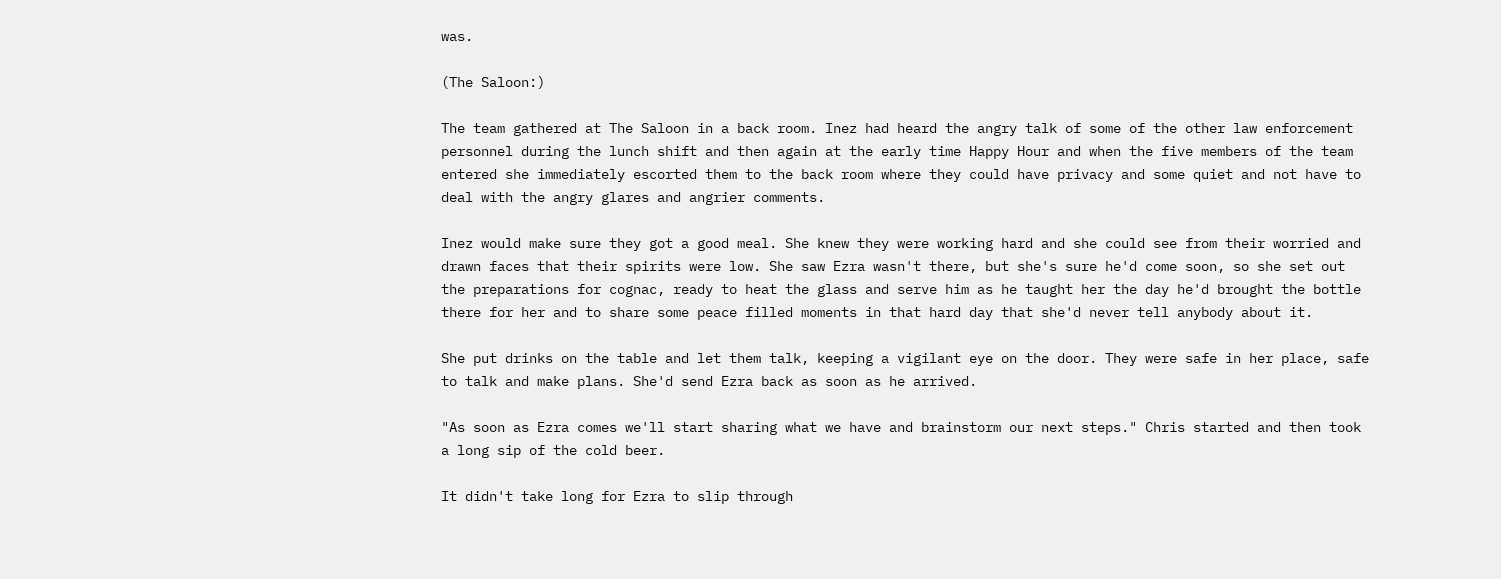was.

(The Saloon:)

The team gathered at The Saloon in a back room. Inez had heard the angry talk of some of the other law enforcement personnel during the lunch shift and then again at the early time Happy Hour and when the five members of the team entered she immediately escorted them to the back room where they could have privacy and some quiet and not have to deal with the angry glares and angrier comments.

Inez would make sure they got a good meal. She knew they were working hard and she could see from their worried and drawn faces that their spirits were low. She saw Ezra wasn't there, but she's sure he'd come soon, so she set out the preparations for cognac, ready to heat the glass and serve him as he taught her the day he'd brought the bottle there for her and to share some peace filled moments in that hard day that she'd never tell anybody about it.

She put drinks on the table and let them talk, keeping a vigilant eye on the door. They were safe in her place, safe to talk and make plans. She'd send Ezra back as soon as he arrived.

"As soon as Ezra comes we'll start sharing what we have and brainstorm our next steps." Chris started and then took a long sip of the cold beer.

It didn't take long for Ezra to slip through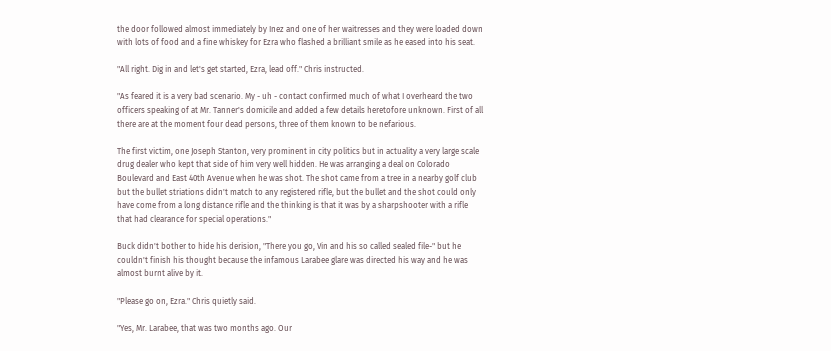the door followed almost immediately by Inez and one of her waitresses and they were loaded down with lots of food and a fine whiskey for Ezra who flashed a brilliant smile as he eased into his seat.

"All right. Dig in and let's get started, Ezra, lead off." Chris instructed.

"As feared it is a very bad scenario. My - uh - contact confirmed much of what I overheard the two officers speaking of at Mr. Tanner's domicile and added a few details heretofore unknown. First of all there are at the moment four dead persons, three of them known to be nefarious.

The first victim, one Joseph Stanton, very prominent in city politics but in actuality a very large scale drug dealer who kept that side of him very well hidden. He was arranging a deal on Colorado Boulevard and East 40th Avenue when he was shot. The shot came from a tree in a nearby golf club but the bullet striations didn't match to any registered rifle, but the bullet and the shot could only have come from a long distance rifle and the thinking is that it was by a sharpshooter with a rifle that had clearance for special operations."

Buck didn't bother to hide his derision, "There you go, Vin and his so called sealed file-" but he couldn't finish his thought because the infamous Larabee glare was directed his way and he was almost burnt alive by it.

"Please go on, Ezra." Chris quietly said.

"Yes, Mr. Larabee, that was two months ago. Our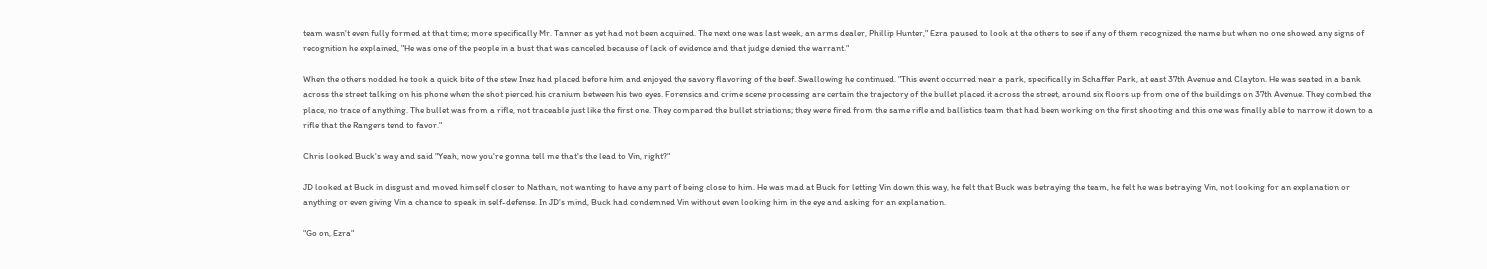team wasn't even fully formed at that time; more specifically Mr. Tanner as yet had not been acquired. The next one was last week, an arms dealer, Phillip Hunter," Ezra paused to look at the others to see if any of them recognized the name but when no one showed any signs of recognition he explained, "He was one of the people in a bust that was canceled because of lack of evidence and that judge denied the warrant."

When the others nodded he took a quick bite of the stew Inez had placed before him and enjoyed the savory flavoring of the beef. Swallowing he continued. "This event occurred near a park, specifically in Schaffer Park, at east 37th Avenue and Clayton. He was seated in a bank across the street talking on his phone when the shot pierced his cranium between his two eyes. Forensics and crime scene processing are certain the trajectory of the bullet placed it across the street, around six floors up from one of the buildings on 37th Avenue. They combed the place, no trace of anything. The bullet was from a rifle, not traceable just like the first one. They compared the bullet striations; they were fired from the same rifle and ballistics team that had been working on the first shooting and this one was finally able to narrow it down to a rifle that the Rangers tend to favor."

Chris looked Buck's way and said "Yeah, now you're gonna tell me that's the lead to Vin, right?"

JD looked at Buck in disgust and moved himself closer to Nathan, not wanting to have any part of being close to him. He was mad at Buck for letting Vin down this way, he felt that Buck was betraying the team, he felt he was betraying Vin, not looking for an explanation or anything or even giving Vin a chance to speak in self-defense. In JD's mind, Buck had condemned Vin without even looking him in the eye and asking for an explanation.

"Go on, Ezra"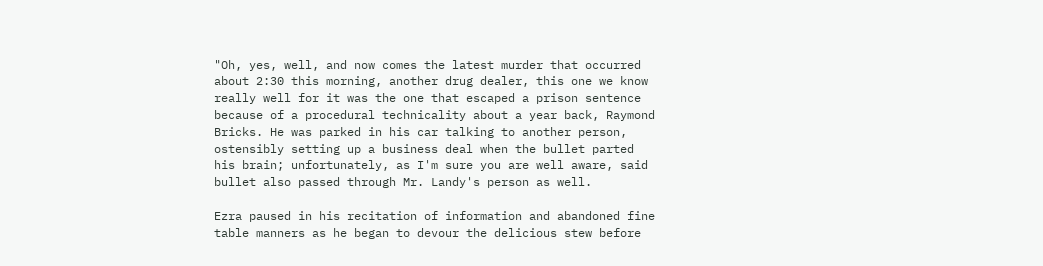"Oh, yes, well, and now comes the latest murder that occurred about 2:30 this morning, another drug dealer, this one we know really well for it was the one that escaped a prison sentence because of a procedural technicality about a year back, Raymond Bricks. He was parked in his car talking to another person, ostensibly setting up a business deal when the bullet parted his brain; unfortunately, as I'm sure you are well aware, said bullet also passed through Mr. Landy's person as well.

Ezra paused in his recitation of information and abandoned fine table manners as he began to devour the delicious stew before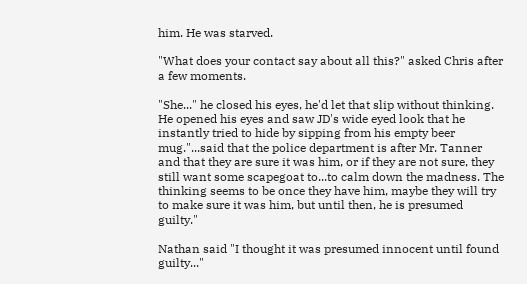him. He was starved.

"What does your contact say about all this?" asked Chris after a few moments.

"She..." he closed his eyes, he'd let that slip without thinking. He opened his eyes and saw JD's wide eyed look that he instantly tried to hide by sipping from his empty beer mug."...said that the police department is after Mr. Tanner and that they are sure it was him, or if they are not sure, they still want some scapegoat to...to calm down the madness. The thinking seems to be once they have him, maybe they will try to make sure it was him, but until then, he is presumed guilty."

Nathan said "I thought it was presumed innocent until found guilty..."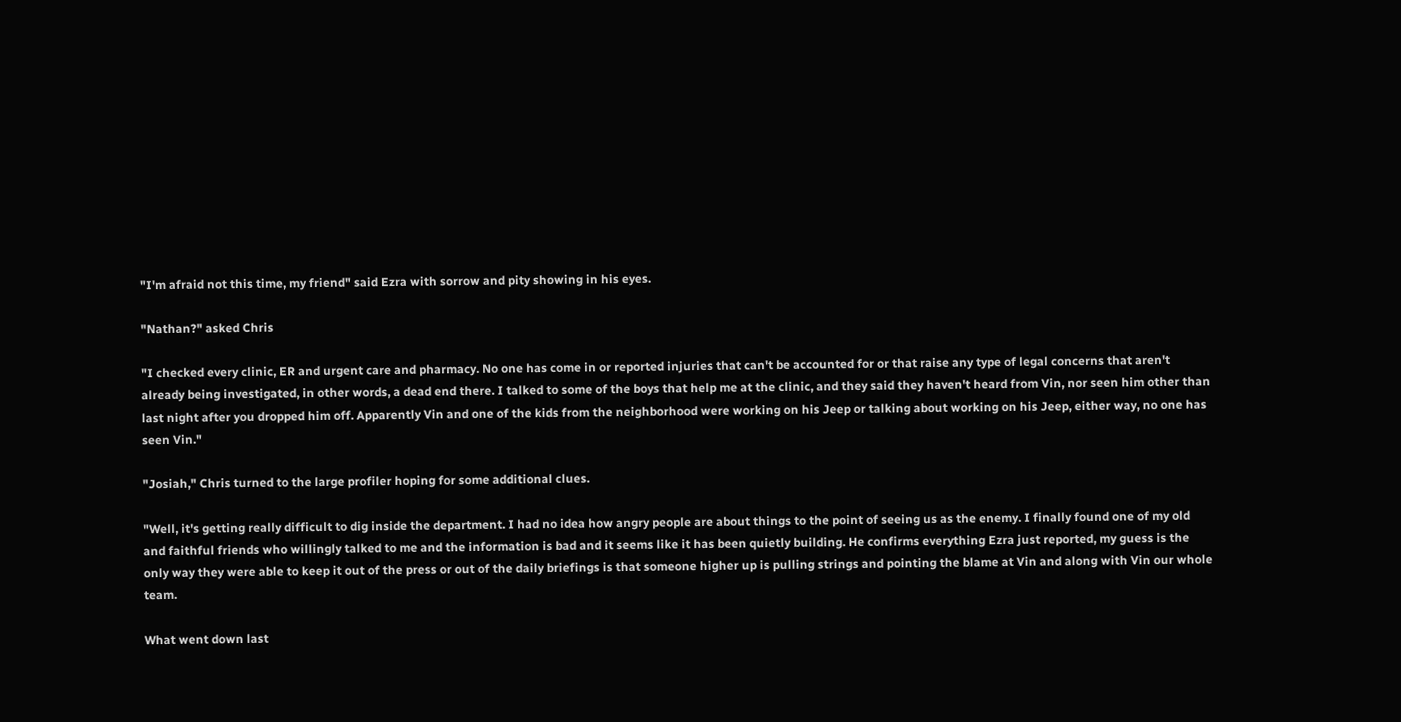"I'm afraid not this time, my friend" said Ezra with sorrow and pity showing in his eyes.

"Nathan?" asked Chris

"I checked every clinic, ER and urgent care and pharmacy. No one has come in or reported injuries that can't be accounted for or that raise any type of legal concerns that aren't already being investigated, in other words, a dead end there. I talked to some of the boys that help me at the clinic, and they said they haven't heard from Vin, nor seen him other than last night after you dropped him off. Apparently Vin and one of the kids from the neighborhood were working on his Jeep or talking about working on his Jeep, either way, no one has seen Vin."

"Josiah," Chris turned to the large profiler hoping for some additional clues.

"Well, it's getting really difficult to dig inside the department. I had no idea how angry people are about things to the point of seeing us as the enemy. I finally found one of my old and faithful friends who willingly talked to me and the information is bad and it seems like it has been quietly building. He confirms everything Ezra just reported, my guess is the only way they were able to keep it out of the press or out of the daily briefings is that someone higher up is pulling strings and pointing the blame at Vin and along with Vin our whole team.

What went down last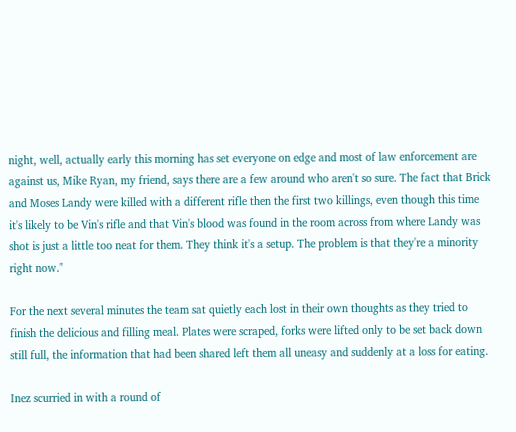night, well, actually early this morning has set everyone on edge and most of law enforcement are against us, Mike Ryan, my friend, says there are a few around who aren't so sure. The fact that Brick and Moses Landy were killed with a different rifle then the first two killings, even though this time it's likely to be Vin's rifle and that Vin's blood was found in the room across from where Landy was shot is just a little too neat for them. They think it's a setup. The problem is that they're a minority right now."

For the next several minutes the team sat quietly each lost in their own thoughts as they tried to finish the delicious and filling meal. Plates were scraped, forks were lifted only to be set back down still full, the information that had been shared left them all uneasy and suddenly at a loss for eating.

Inez scurried in with a round of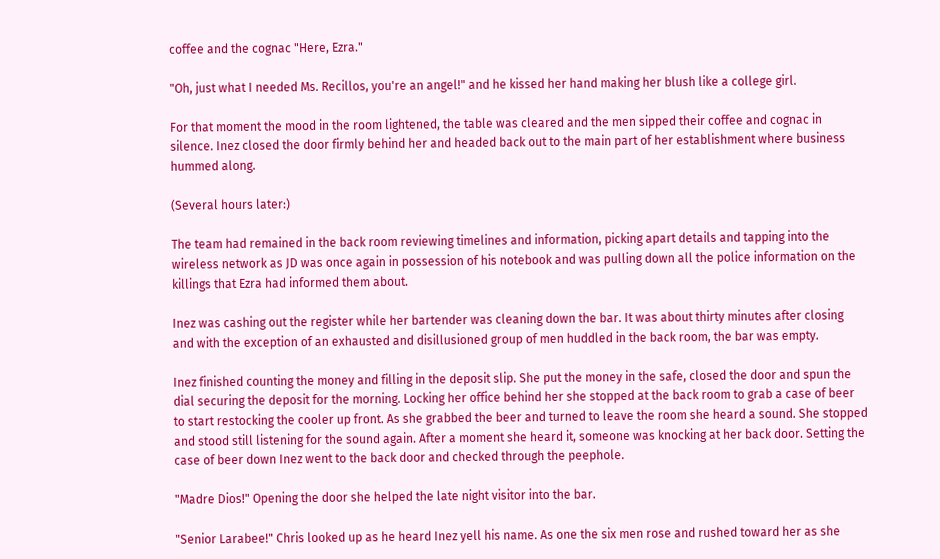coffee and the cognac "Here, Ezra."

"Oh, just what I needed Ms. Recillos, you're an angel!" and he kissed her hand making her blush like a college girl.

For that moment the mood in the room lightened, the table was cleared and the men sipped their coffee and cognac in silence. Inez closed the door firmly behind her and headed back out to the main part of her establishment where business hummed along.

(Several hours later:)

The team had remained in the back room reviewing timelines and information, picking apart details and tapping into the wireless network as JD was once again in possession of his notebook and was pulling down all the police information on the killings that Ezra had informed them about.

Inez was cashing out the register while her bartender was cleaning down the bar. It was about thirty minutes after closing and with the exception of an exhausted and disillusioned group of men huddled in the back room, the bar was empty.

Inez finished counting the money and filling in the deposit slip. She put the money in the safe, closed the door and spun the dial securing the deposit for the morning. Locking her office behind her she stopped at the back room to grab a case of beer to start restocking the cooler up front. As she grabbed the beer and turned to leave the room she heard a sound. She stopped and stood still listening for the sound again. After a moment she heard it, someone was knocking at her back door. Setting the case of beer down Inez went to the back door and checked through the peephole.

"Madre Dios!" Opening the door she helped the late night visitor into the bar.

"Senior Larabee!" Chris looked up as he heard Inez yell his name. As one the six men rose and rushed toward her as she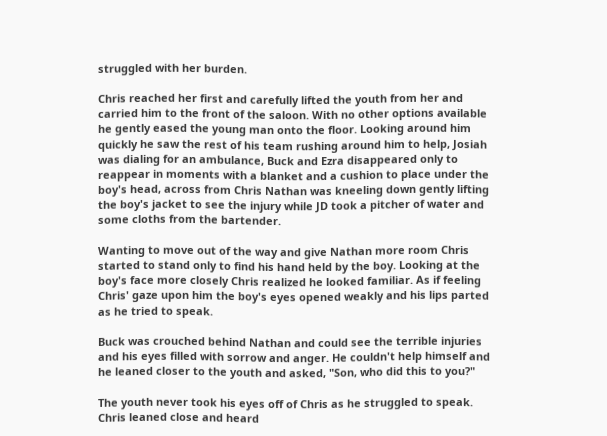struggled with her burden.

Chris reached her first and carefully lifted the youth from her and carried him to the front of the saloon. With no other options available he gently eased the young man onto the floor. Looking around him quickly he saw the rest of his team rushing around him to help, Josiah was dialing for an ambulance, Buck and Ezra disappeared only to reappear in moments with a blanket and a cushion to place under the boy's head, across from Chris Nathan was kneeling down gently lifting the boy's jacket to see the injury while JD took a pitcher of water and some cloths from the bartender.

Wanting to move out of the way and give Nathan more room Chris started to stand only to find his hand held by the boy. Looking at the boy's face more closely Chris realized he looked familiar. As if feeling Chris' gaze upon him the boy's eyes opened weakly and his lips parted as he tried to speak.

Buck was crouched behind Nathan and could see the terrible injuries and his eyes filled with sorrow and anger. He couldn't help himself and he leaned closer to the youth and asked, "Son, who did this to you?"

The youth never took his eyes off of Chris as he struggled to speak. Chris leaned close and heard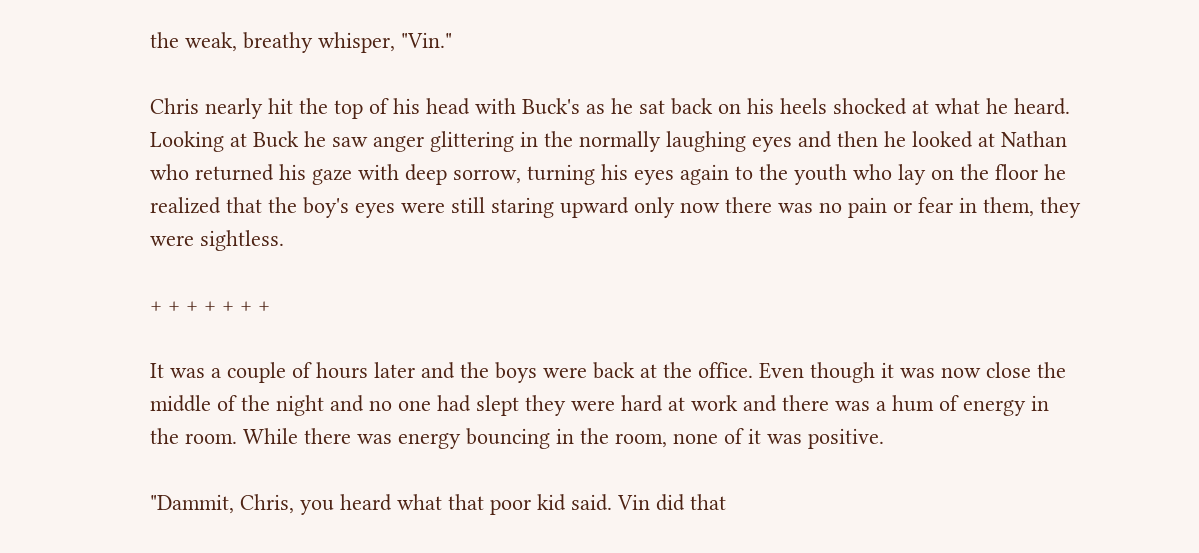the weak, breathy whisper, "Vin."

Chris nearly hit the top of his head with Buck's as he sat back on his heels shocked at what he heard. Looking at Buck he saw anger glittering in the normally laughing eyes and then he looked at Nathan who returned his gaze with deep sorrow, turning his eyes again to the youth who lay on the floor he realized that the boy's eyes were still staring upward only now there was no pain or fear in them, they were sightless.

+ + + + + + +

It was a couple of hours later and the boys were back at the office. Even though it was now close the middle of the night and no one had slept they were hard at work and there was a hum of energy in the room. While there was energy bouncing in the room, none of it was positive.

"Dammit, Chris, you heard what that poor kid said. Vin did that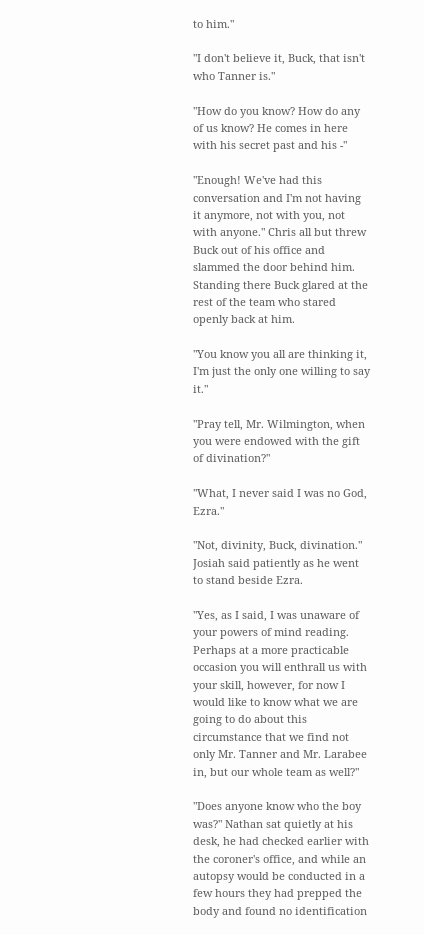to him."

"I don't believe it, Buck, that isn't who Tanner is."

"How do you know? How do any of us know? He comes in here with his secret past and his -"

"Enough! We've had this conversation and I'm not having it anymore, not with you, not with anyone." Chris all but threw Buck out of his office and slammed the door behind him. Standing there Buck glared at the rest of the team who stared openly back at him.

"You know you all are thinking it, I'm just the only one willing to say it."

"Pray tell, Mr. Wilmington, when you were endowed with the gift of divination?"

"What, I never said I was no God, Ezra."

"Not, divinity, Buck, divination." Josiah said patiently as he went to stand beside Ezra.

"Yes, as I said, I was unaware of your powers of mind reading. Perhaps at a more practicable occasion you will enthrall us with your skill, however, for now I would like to know what we are going to do about this circumstance that we find not only Mr. Tanner and Mr. Larabee in, but our whole team as well?"

"Does anyone know who the boy was?" Nathan sat quietly at his desk, he had checked earlier with the coroner's office, and while an autopsy would be conducted in a few hours they had prepped the body and found no identification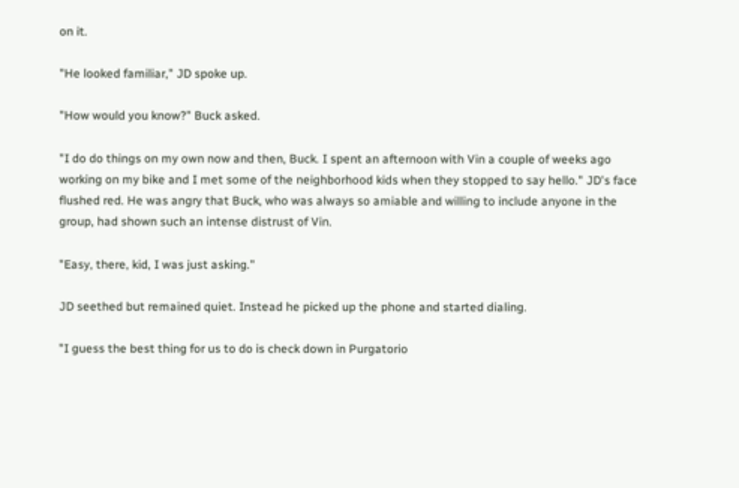on it.

"He looked familiar," JD spoke up.

"How would you know?" Buck asked.

"I do do things on my own now and then, Buck. I spent an afternoon with Vin a couple of weeks ago working on my bike and I met some of the neighborhood kids when they stopped to say hello." JD's face flushed red. He was angry that Buck, who was always so amiable and willing to include anyone in the group, had shown such an intense distrust of Vin.

"Easy, there, kid, I was just asking."

JD seethed but remained quiet. Instead he picked up the phone and started dialing.

"I guess the best thing for us to do is check down in Purgatorio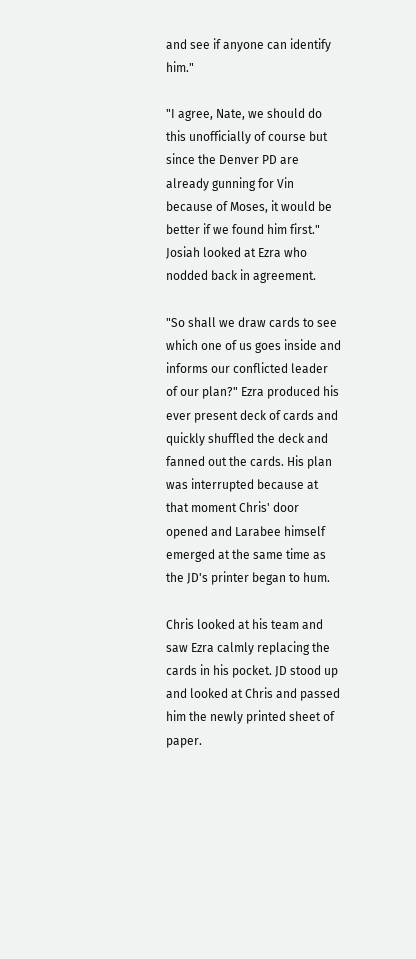and see if anyone can identify him."

"I agree, Nate, we should do this unofficially of course but since the Denver PD are already gunning for Vin because of Moses, it would be better if we found him first." Josiah looked at Ezra who nodded back in agreement.

"So shall we draw cards to see which one of us goes inside and informs our conflicted leader of our plan?" Ezra produced his ever present deck of cards and quickly shuffled the deck and fanned out the cards. His plan was interrupted because at that moment Chris' door opened and Larabee himself emerged at the same time as the JD's printer began to hum.

Chris looked at his team and saw Ezra calmly replacing the cards in his pocket. JD stood up and looked at Chris and passed him the newly printed sheet of paper.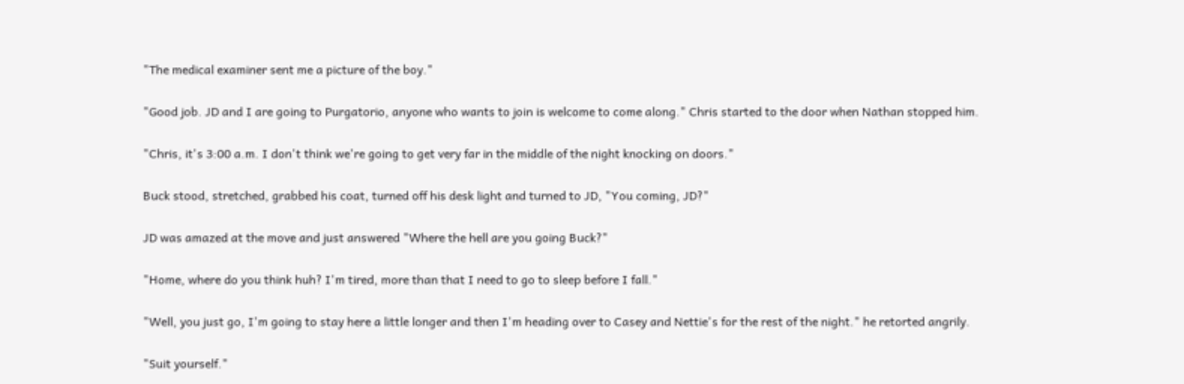"The medical examiner sent me a picture of the boy."

"Good job. JD and I are going to Purgatorio, anyone who wants to join is welcome to come along." Chris started to the door when Nathan stopped him.

"Chris, it's 3:00 a.m. I don't think we're going to get very far in the middle of the night knocking on doors."

Buck stood, stretched, grabbed his coat, turned off his desk light and turned to JD, "You coming, JD?"

JD was amazed at the move and just answered "Where the hell are you going Buck?"

"Home, where do you think huh? I'm tired, more than that I need to go to sleep before I fall."

"Well, you just go, I'm going to stay here a little longer and then I'm heading over to Casey and Nettie's for the rest of the night." he retorted angrily.

"Suit yourself."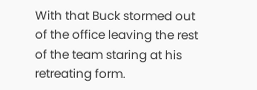With that Buck stormed out of the office leaving the rest of the team staring at his retreating form.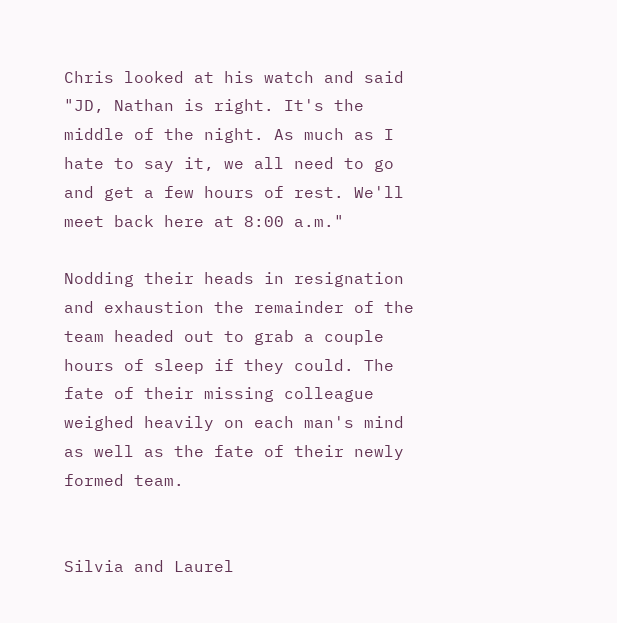Chris looked at his watch and said "JD, Nathan is right. It's the middle of the night. As much as I hate to say it, we all need to go and get a few hours of rest. We'll meet back here at 8:00 a.m."

Nodding their heads in resignation and exhaustion the remainder of the team headed out to grab a couple hours of sleep if they could. The fate of their missing colleague weighed heavily on each man's mind as well as the fate of their newly formed team.


Silvia and Laurel